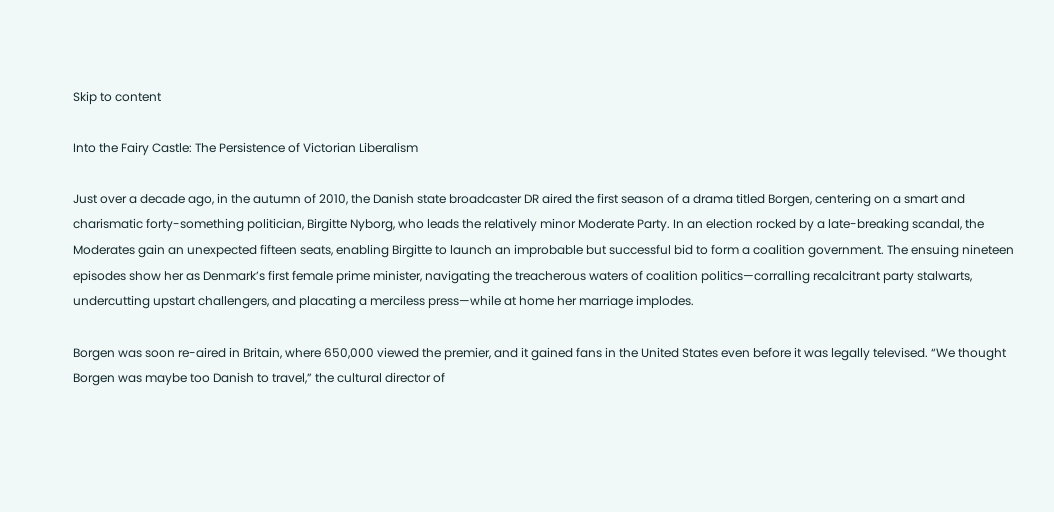Skip to content

Into the Fairy Castle: The Persistence of Victorian Liberalism

Just over a decade ago, in the autumn of 2010, the Danish state broadcaster DR aired the first season of a drama titled Borgen, centering on a smart and charismatic forty-something politician, Birgitte Nyborg, who leads the relatively minor Moderate Party. In an election rocked by a late-breaking scandal, the Moderates gain an unexpected fifteen seats, enabling Birgitte to launch an improbable but successful bid to form a coalition government. The ensuing nineteen episodes show her as Denmark’s first female prime minister, navigating the treacherous waters of coalition politics—corralling recalcitrant party stalwarts, undercutting upstart challengers, and placating a merciless press—while at home her marriage implodes.

Borgen was soon re-aired in Britain, where 650,000 viewed the premier, and it gained fans in the United States even before it was legally televised. “We thought Borgen was maybe too Danish to travel,” the cultural director of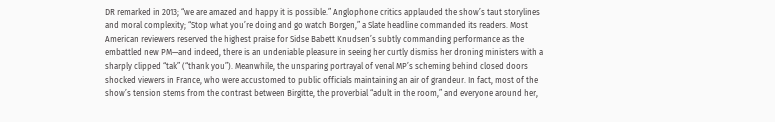DR remarked in 2013; “we are amazed and happy it is possible.” Anglophone critics applauded the show’s taut storylines and moral complexity; “Stop what you’re doing and go watch Borgen,” a Slate headline commanded its readers. Most American reviewers reserved the highest praise for Sidse Babett Knudsen’s subtly commanding performance as the embattled new PM—and indeed, there is an undeniable pleasure in seeing her curtly dismiss her droning ministers with a sharply clipped “tak” (“thank you”). Meanwhile, the unsparing portrayal of venal MP’s scheming behind closed doors shocked viewers in France, who were accustomed to public officials maintaining an air of grandeur. In fact, most of the show’s tension stems from the contrast between Birgitte, the proverbial “adult in the room,” and everyone around her,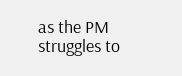as the PM struggles to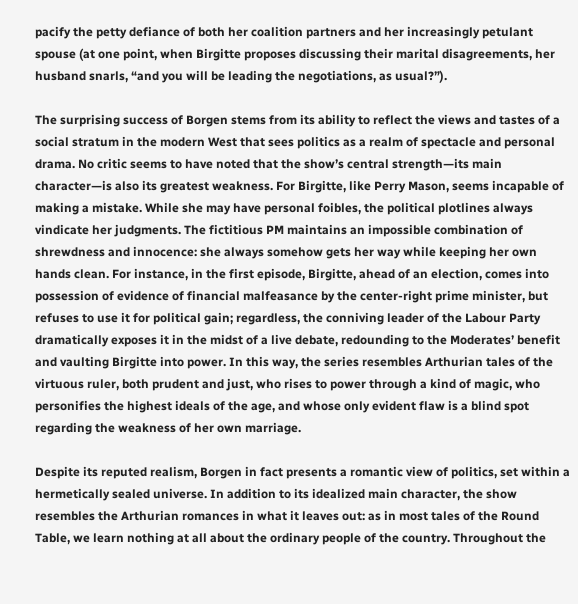pacify the petty defiance of both her coalition partners and her increasingly petulant spouse (at one point, when Birgitte proposes discussing their marital disagreements, her husband snarls, “and you will be leading the negotiations, as usual?”).

The surprising success of Borgen stems from its ability to reflect the views and tastes of a social stratum in the modern West that sees politics as a realm of spectacle and personal drama. No critic seems to have noted that the show’s central strength—its main character—is also its greatest weakness. For Birgitte, like Perry Mason, seems incapable of making a mistake. While she may have personal foibles, the political plotlines always vindicate her judgments. The fictitious PM maintains an impossible combination of shrewdness and innocence: she always somehow gets her way while keeping her own hands clean. For instance, in the first episode, Birgitte, ahead of an election, comes into possession of evidence of financial malfeasance by the center-right prime minister, but refuses to use it for political gain; regardless, the conniving leader of the Labour Party dramatically exposes it in the midst of a live debate, redounding to the Moderates’ benefit and vaulting Birgitte into power. In this way, the series resembles Arthurian tales of the virtuous ruler, both prudent and just, who rises to power through a kind of magic, who personifies the highest ideals of the age, and whose only evident flaw is a blind spot regarding the weakness of her own marriage.

Despite its reputed realism, Borgen in fact presents a romantic view of politics, set within a hermetically sealed universe. In addition to its idealized main character, the show resembles the Arthurian romances in what it leaves out: as in most tales of the Round Table, we learn nothing at all about the ordinary people of the country. Throughout the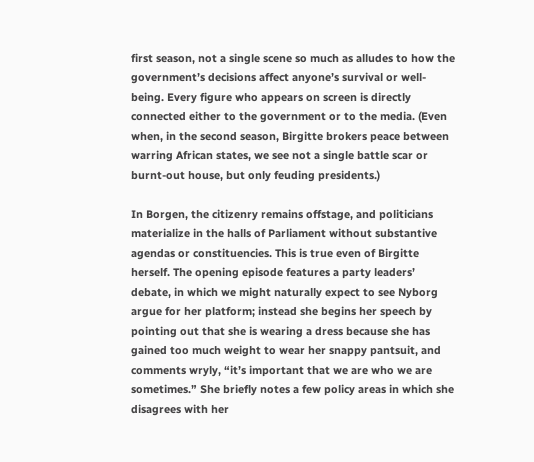first season, not a single scene so much as alludes to how the government’s decisions affect anyone’s survival or well-being. Every figure who appears on screen is directly connected either to the government or to the media. (Even when, in the second season, Birgitte brokers peace between warring African states, we see not a single battle scar or burnt-out house, but only feuding presidents.)

In Borgen, the citizenry remains offstage, and politicians materialize in the halls of Parliament without substantive agendas or constituencies. This is true even of Birgitte herself. The opening episode features a party leaders’ debate, in which we might naturally expect to see Nyborg argue for her platform; instead she begins her speech by pointing out that she is wearing a dress because she has gained too much weight to wear her snappy pantsuit, and comments wryly, “it’s important that we are who we are sometimes.” She briefly notes a few policy areas in which she disagrees with her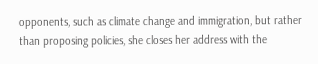opponents, such as climate change and immigration, but rather than proposing policies, she closes her address with the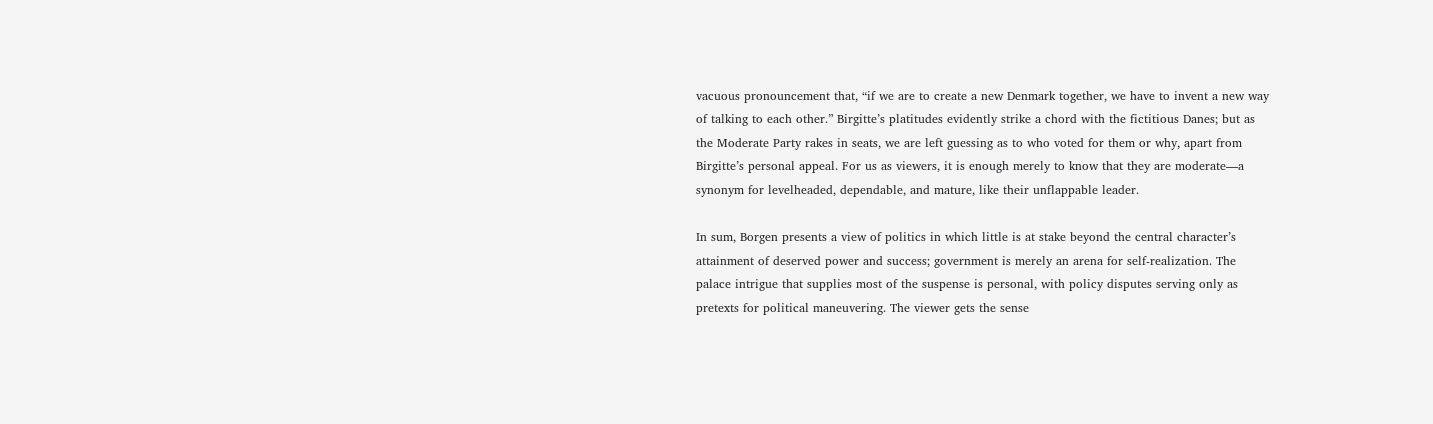vacuous pronouncement that, “if we are to create a new Denmark together, we have to invent a new way of talking to each other.” Birgitte’s platitudes evidently strike a chord with the fictitious Danes; but as the Moderate Party rakes in seats, we are left guessing as to who voted for them or why, apart from Birgitte’s personal appeal. For us as viewers, it is enough merely to know that they are moderate—a synonym for levelheaded, dependable, and mature, like their unflappable leader.

In sum, Borgen presents a view of politics in which little is at stake beyond the central character’s attainment of deserved power and success; government is merely an arena for self-realization. The palace intrigue that supplies most of the suspense is personal, with policy disputes serving only as pretexts for political maneuvering. The viewer gets the sense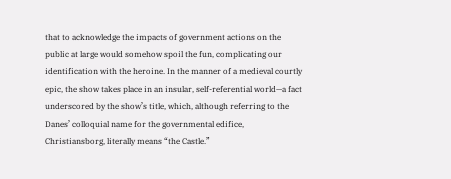that to acknowledge the impacts of government actions on the public at large would somehow spoil the fun, complicating our identification with the heroine. In the manner of a medieval courtly epic, the show takes place in an insular, self-referential world—a fact underscored by the show’s title, which, although referring to the Danes’ colloquial name for the governmental edifice, Christiansborg, literally means “the Castle.”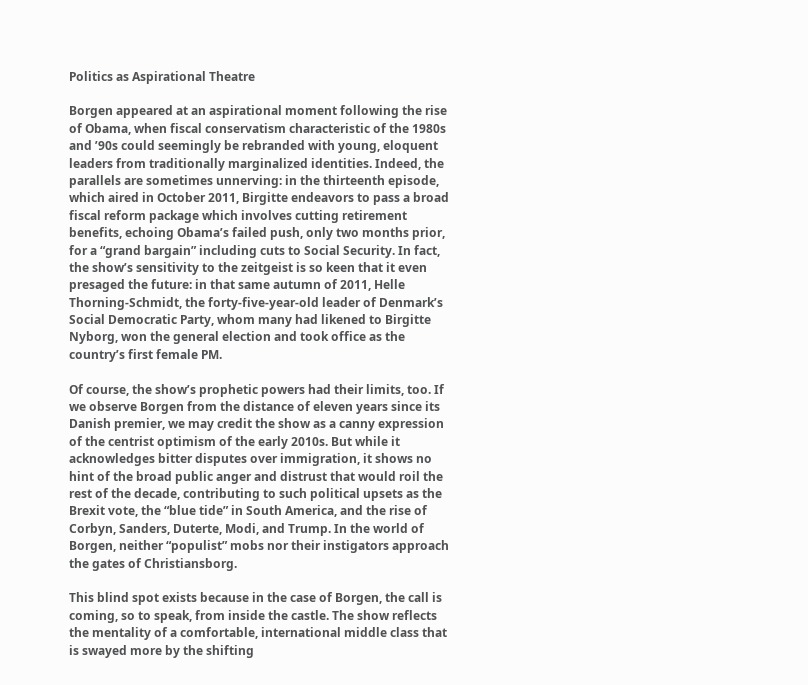Politics as Aspirational Theatre

Borgen appeared at an aspirational moment following the rise of Obama, when fiscal conservatism characteristic of the 1980s and ’90s could seemingly be rebranded with young, eloquent leaders from traditionally marginalized identities. Indeed, the parallels are sometimes unnerving: in the thirteenth episode, which aired in October 2011, Birgitte endeavors to pass a broad fiscal reform package which involves cutting retirement benefits, echoing Obama’s failed push, only two months prior, for a “grand bargain” including cuts to Social Security. In fact, the show’s sensitivity to the zeitgeist is so keen that it even presaged the future: in that same autumn of 2011, Helle Thorning-Schmidt, the forty-five-year-old leader of Denmark’s Social Democratic Party, whom many had likened to Birgitte Nyborg, won the general election and took office as the country’s first female PM.

Of course, the show’s prophetic powers had their limits, too. If we observe Borgen from the distance of eleven years since its Danish premier, we may credit the show as a canny expression of the centrist optimism of the early 2010s. But while it acknowledges bitter disputes over immigration, it shows no hint of the broad public anger and distrust that would roil the rest of the decade, contributing to such political upsets as the Brexit vote, the “blue tide” in South America, and the rise of Corbyn, Sanders, Duterte, Modi, and Trump. In the world of Borgen, neither “populist” mobs nor their instigators approach the gates of Christiansborg.

This blind spot exists because in the case of Borgen, the call is coming, so to speak, from inside the castle. The show reflects the mentality of a comfortable, international middle class that is swayed more by the shifting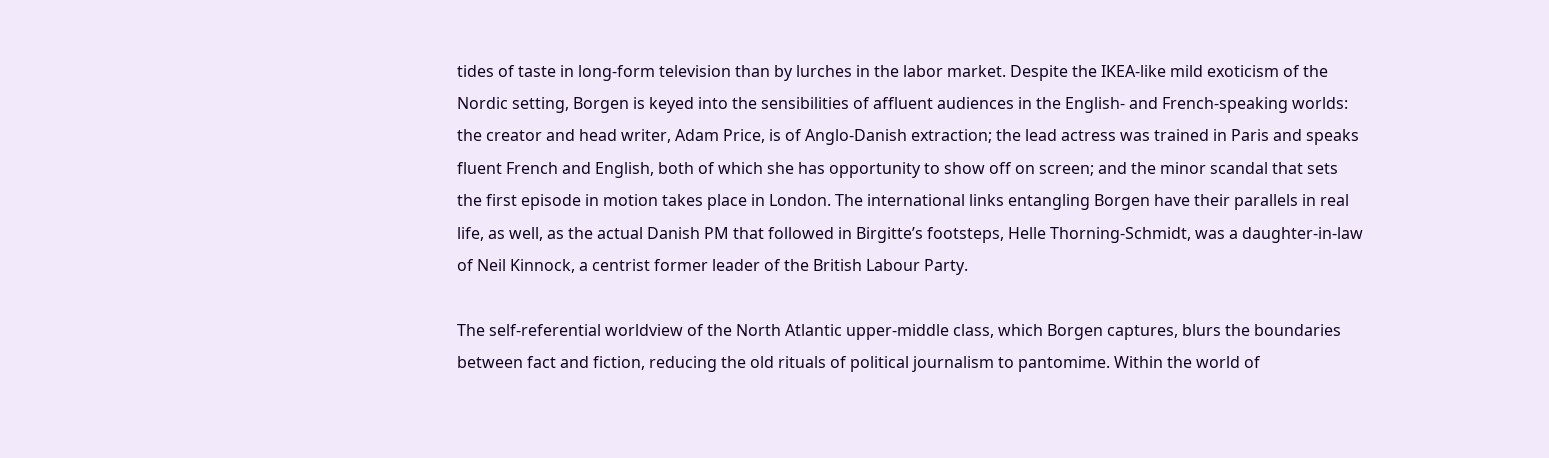tides of taste in long-form television than by lurches in the labor market. Despite the IKEA-like mild exoticism of the Nordic setting, Borgen is keyed into the sensibilities of affluent audiences in the English- and French-speaking worlds: the creator and head writer, Adam Price, is of Anglo-Danish extraction; the lead actress was trained in Paris and speaks fluent French and English, both of which she has opportunity to show off on screen; and the minor scandal that sets the first episode in motion takes place in London. The international links entangling Borgen have their parallels in real life, as well, as the actual Danish PM that followed in Birgitte’s footsteps, Helle Thorning-Schmidt, was a daughter-in-law of Neil Kinnock, a centrist former leader of the British Labour Party.

The self-referential worldview of the North Atlantic upper-middle class, which Borgen captures, blurs the boundaries between fact and fiction, reducing the old rituals of political journalism to pantomime. Within the world of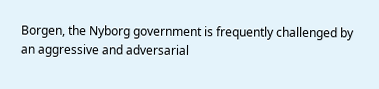Borgen, the Nyborg government is frequently challenged by an aggressive and adversarial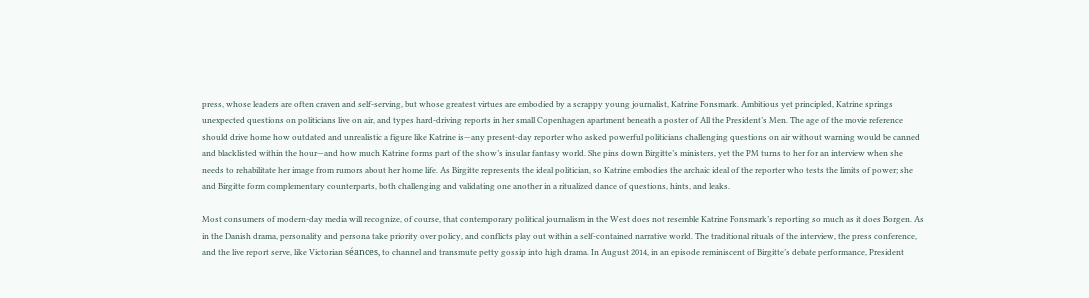press, whose leaders are often craven and self-serving, but whose greatest virtues are embodied by a scrappy young journalist, Katrine Fonsmark. Ambitious yet principled, Katrine springs unexpected questions on politicians live on air, and types hard-driving reports in her small Copenhagen apartment beneath a poster of All the President’s Men. The age of the movie reference should drive home how outdated and unrealistic a figure like Katrine is—any present-day reporter who asked powerful politicians challenging questions on air without warning would be canned and blacklisted within the hour—and how much Katrine forms part of the show’s insular fantasy world. She pins down Birgitte’s ministers, yet the PM turns to her for an interview when she needs to rehabilitate her image from rumors about her home life. As Birgitte represents the ideal politician, so Katrine embodies the archaic ideal of the reporter who tests the limits of power; she and Birgitte form complementary counterparts, both challenging and validating one another in a ritualized dance of questions, hints, and leaks.

Most consumers of modern-day media will recognize, of course, that contemporary political journalism in the West does not resemble Katrine Fonsmark’s reporting so much as it does Borgen. As in the Danish drama, personality and persona take priority over policy, and conflicts play out within a self-contained narrative world. The traditional rituals of the interview, the press conference, and the live report serve, like Victorian séances, to channel and transmute petty gossip into high drama. In August 2014, in an episode reminiscent of Birgitte’s debate performance, President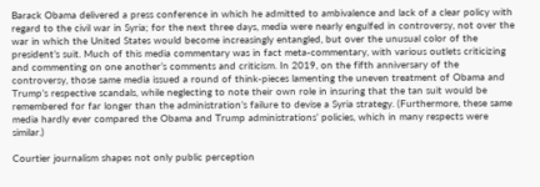Barack Obama delivered a press conference in which he admitted to ambivalence and lack of a clear policy with regard to the civil war in Syria; for the next three days, media were nearly engulfed in controversy, not over the war in which the United States would become increasingly entangled, but over the unusual color of the president’s suit. Much of this media commentary was in fact meta-commentary, with various outlets criticizing and commenting on one another’s comments and criticism. In 2019, on the fifth anniversary of the controversy, those same media issued a round of think-pieces lamenting the uneven treatment of Obama and Trump’s respective scandals, while neglecting to note their own role in insuring that the tan suit would be remembered for far longer than the administration’s failure to devise a Syria strategy. (Furthermore, these same media hardly ever compared the Obama and Trump administrations’ policies, which in many respects were similar.)

Courtier journalism shapes not only public perception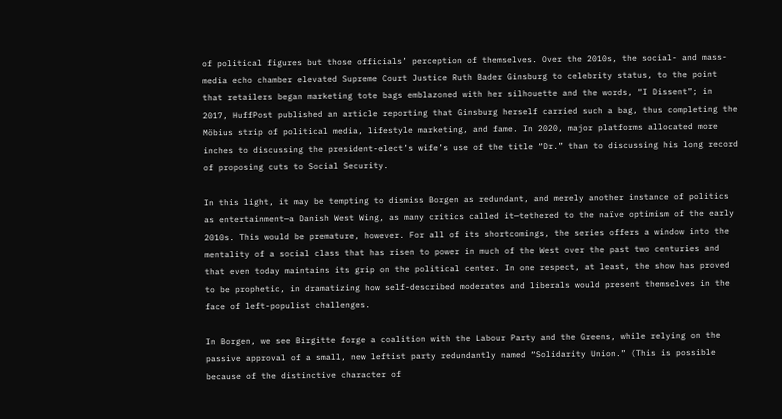of political figures but those officials’ perception of themselves. Over the 2010s, the social- and mass-media echo chamber elevated Supreme Court Justice Ruth Bader Ginsburg to celebrity status, to the point that retailers began marketing tote bags emblazoned with her silhouette and the words, “I Dissent”; in 2017, HuffPost published an article reporting that Ginsburg herself carried such a bag, thus completing the Möbius strip of political media, lifestyle marketing, and fame. In 2020, major platforms allocated more inches to discussing the president-elect’s wife’s use of the title “Dr.” than to discussing his long record of proposing cuts to Social Security.

In this light, it may be tempting to dismiss Borgen as redundant, and merely another instance of politics as entertainment—a Danish West Wing, as many critics called it—tethered to the naïve optimism of the early 2010s. This would be premature, however. For all of its shortcomings, the series offers a window into the mentality of a social class that has risen to power in much of the West over the past two centuries and that even today maintains its grip on the political center. In one respect, at least, the show has proved to be prophetic, in dramatizing how self-described moderates and liberals would present themselves in the face of left-populist challenges.

In Borgen, we see Birgitte forge a coalition with the Labour Party and the Greens, while relying on the passive approval of a small, new leftist party redundantly named “Solidarity Union.” (This is possible because of the distinctive character of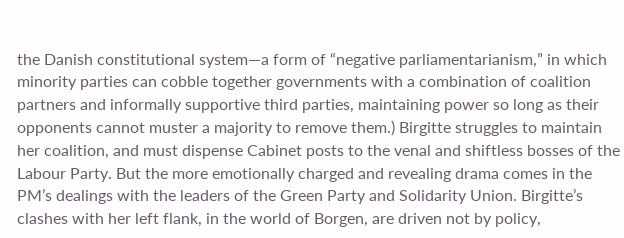the Danish constitutional system—a form of “negative parliamentarianism,” in which minority parties can cobble together governments with a combination of coalition partners and informally supportive third parties, maintaining power so long as their opponents cannot muster a majority to remove them.) Birgitte struggles to maintain her coalition, and must dispense Cabinet posts to the venal and shiftless bosses of the Labour Party. But the more emotionally charged and revealing drama comes in the PM’s dealings with the leaders of the Green Party and Solidarity Union. Birgitte’s clashes with her left flank, in the world of Borgen, are driven not by policy,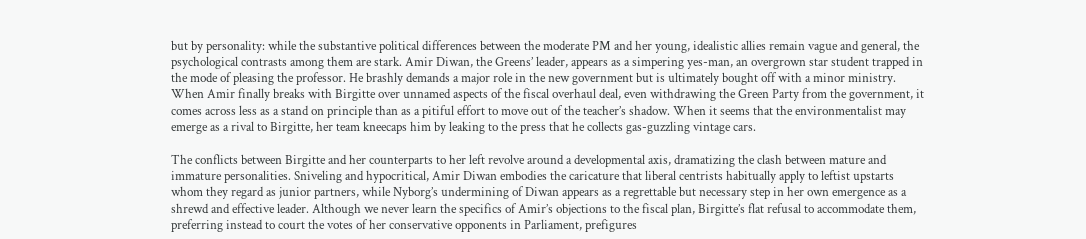but by personality: while the substantive political differences between the moderate PM and her young, idealistic allies remain vague and general, the psychological contrasts among them are stark. Amir Diwan, the Greens’ leader, appears as a simpering yes-man, an overgrown star student trapped in the mode of pleasing the professor. He brashly demands a major role in the new government but is ultimately bought off with a minor ministry. When Amir finally breaks with Birgitte over unnamed aspects of the fiscal overhaul deal, even withdrawing the Green Party from the government, it comes across less as a stand on principle than as a pitiful effort to move out of the teacher’s shadow. When it seems that the environmentalist may emerge as a rival to Birgitte, her team kneecaps him by leaking to the press that he collects gas-guzzling vintage cars.

The conflicts between Birgitte and her counterparts to her left revolve around a developmental axis, dramatizing the clash between mature and immature personalities. Sniveling and hypocritical, Amir Diwan embodies the caricature that liberal centrists habitually apply to leftist upstarts whom they regard as junior partners, while Nyborg’s undermining of Diwan appears as a regrettable but necessary step in her own emergence as a shrewd and effective leader. Although we never learn the specifics of Amir’s objections to the fiscal plan, Birgitte’s flat refusal to accommodate them, preferring instead to court the votes of her conservative opponents in Parliament, prefigures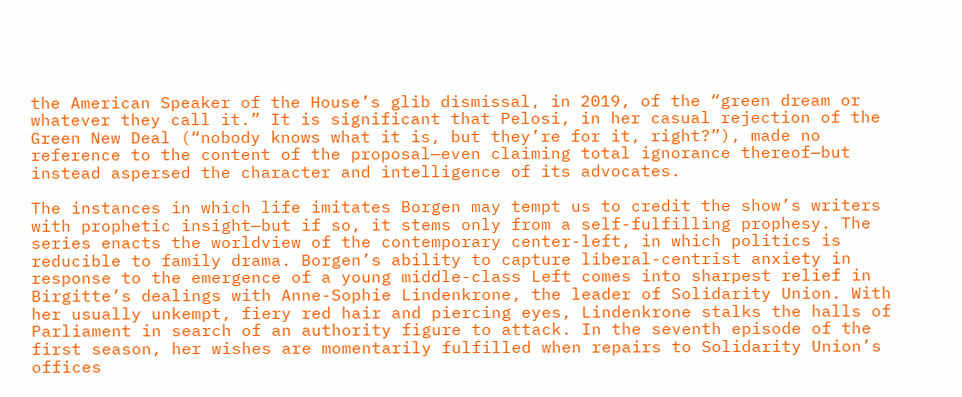the American Speaker of the House’s glib dismissal, in 2019, of the “green dream or whatever they call it.” It is significant that Pelosi, in her casual rejection of the Green New Deal (“nobody knows what it is, but they’re for it, right?”), made no reference to the content of the proposal—even claiming total ignorance thereof—but instead aspersed the character and intelligence of its advocates.

The instances in which life imitates Borgen may tempt us to credit the show’s writers with prophetic insight—but if so, it stems only from a self-fulfilling prophesy. The series enacts the worldview of the contemporary center-left, in which politics is reducible to family drama. Borgen’s ability to capture liberal-centrist anxiety in response to the emergence of a young middle-class Left comes into sharpest relief in Birgitte’s dealings with Anne-Sophie Lindenkrone, the leader of Solidarity Union. With her usually unkempt, fiery red hair and piercing eyes, Lindenkrone stalks the halls of Parliament in search of an authority figure to attack. In the seventh episode of the first season, her wishes are momentarily fulfilled when repairs to Solidarity Union’s offices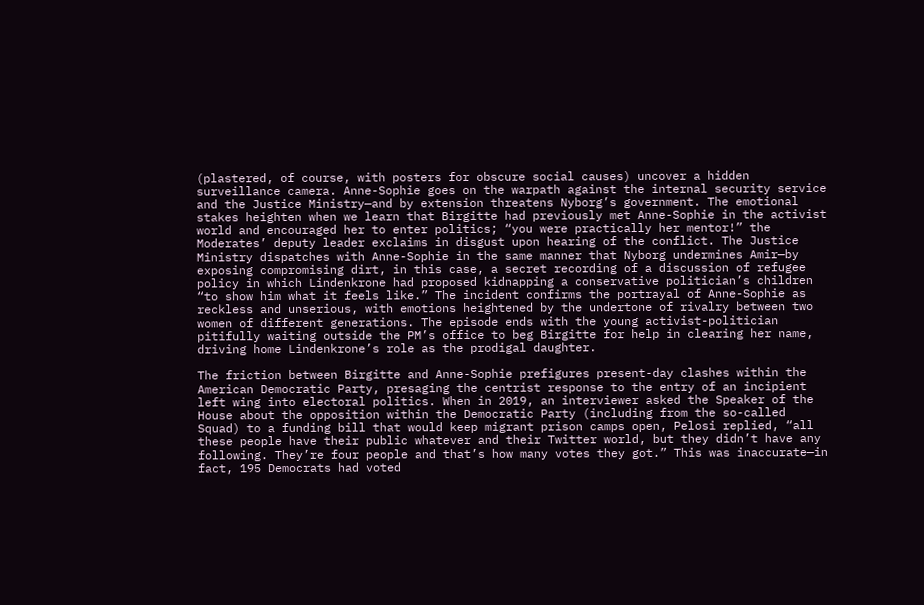(plastered, of course, with posters for obscure social causes) uncover a hidden surveillance camera. Anne-Sophie goes on the warpath against the internal security service and the Justice Ministry—and by extension threatens Nyborg’s government. The emotional stakes heighten when we learn that Birgitte had previously met Anne-Sophie in the activist world and encouraged her to enter politics; “you were practically her mentor!” the Moderates’ deputy leader exclaims in disgust upon hearing of the conflict. The Justice Ministry dispatches with Anne-Sophie in the same manner that Nyborg undermines Amir—by exposing compromising dirt, in this case, a secret recording of a discussion of refugee policy in which Lindenkrone had proposed kidnapping a conservative politician’s children “to show him what it feels like.” The incident confirms the portrayal of Anne-Sophie as reckless and unserious, with emotions heightened by the undertone of rivalry between two women of different generations. The episode ends with the young activist-politician pitifully waiting outside the PM’s office to beg Birgitte for help in clearing her name, driving home Lindenkrone’s role as the prodigal daughter.

The friction between Birgitte and Anne-Sophie prefigures present-day clashes within the American Democratic Party, presaging the centrist response to the entry of an incipient left wing into electoral politics. When in 2019, an interviewer asked the Speaker of the House about the opposition within the Democratic Party (including from the so-called Squad) to a funding bill that would keep migrant prison camps open, Pelosi replied, “all these people have their public whatever and their Twitter world, but they didn’t have any following. They’re four people and that’s how many votes they got.” This was inaccurate—in fact, 195 Democrats had voted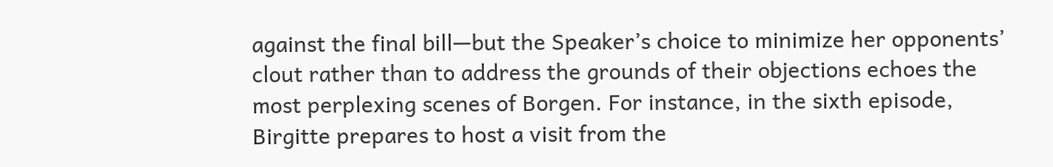against the final bill—but the Speaker’s choice to minimize her opponents’ clout rather than to address the grounds of their objections echoes the most perplexing scenes of Borgen. For instance, in the sixth episode, Birgitte prepares to host a visit from the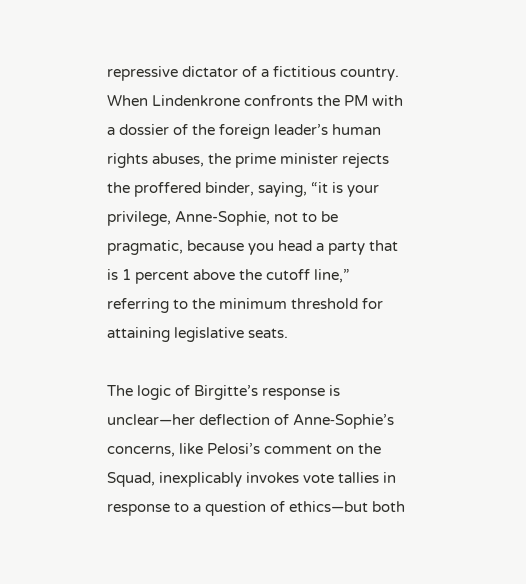repressive dictator of a fictitious country. When Lindenkrone confronts the PM with a dossier of the foreign leader’s human rights abuses, the prime minister rejects the proffered binder, saying, “it is your privilege, Anne-Sophie, not to be pragmatic, because you head a party that is 1 percent above the cutoff line,” referring to the minimum threshold for attaining legislative seats.

The logic of Birgitte’s response is unclear—her deflection of Anne‑Sophie’s concerns, like Pelosi’s comment on the Squad, inexplicably invokes vote tallies in response to a question of ethics—but both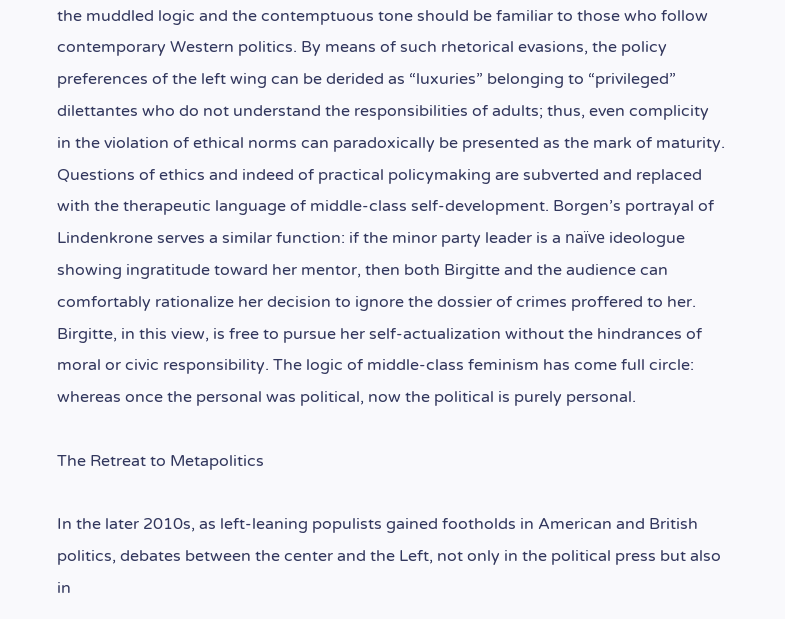the muddled logic and the contemptuous tone should be familiar to those who follow contemporary Western politics. By means of such rhetorical evasions, the policy preferences of the left wing can be derided as “luxuries” belonging to “privileged” dilettantes who do not understand the responsibilities of adults; thus, even complicity in the violation of ethical norms can paradoxically be presented as the mark of maturity. Questions of ethics and indeed of practical policymaking are subverted and replaced with the therapeutic language of middle-class self-development. Borgen’s portrayal of Lindenkrone serves a similar function: if the minor party leader is a naïve ideologue showing ingratitude toward her mentor, then both Birgitte and the audience can comfortably rationalize her decision to ignore the dossier of crimes proffered to her. Birgitte, in this view, is free to pursue her self-actualization without the hindrances of moral or civic responsibility. The logic of middle-class feminism has come full circle: whereas once the personal was political, now the political is purely personal.

The Retreat to Metapolitics

In the later 2010s, as left-leaning populists gained footholds in American and British politics, debates between the center and the Left, not only in the political press but also in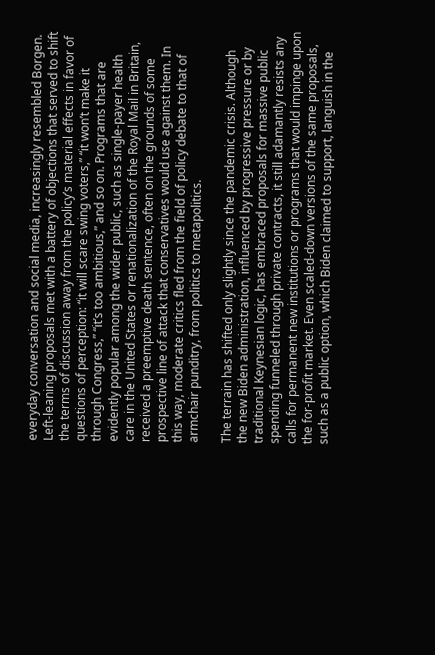everyday conversation and social media, increasingly resembled Borgen. Left-leaning proposals met with a battery of objections that served to shift the terms of discussion away from the policy’s material effects in favor of questions of perception: “it will scare swing voters,” “it won’t make it through Congress,” “it’s too ambitious,” and so on. Programs that are evidently popular among the wider public, such as single-payer health care in the United States or renationalization of the Royal Mail in Britain, received a preemptive death sentence, often on the grounds of some prospective line of attack that conservatives would use against them. In this way, moderate critics fled from the field of policy debate to that of armchair punditry, from politics to metapolitics.

The terrain has shifted only slightly since the pandemic crisis. Although the new Biden administration, influenced by progressive pressure or by traditional Keynesian logic, has embraced proposals for massive public spending funneled through private contracts, it still adamantly resists any calls for permanent new institutions or programs that would impinge upon the for-profit market. Even scaled-down versions of the same proposals, such as a public option, which Biden claimed to support, languish in the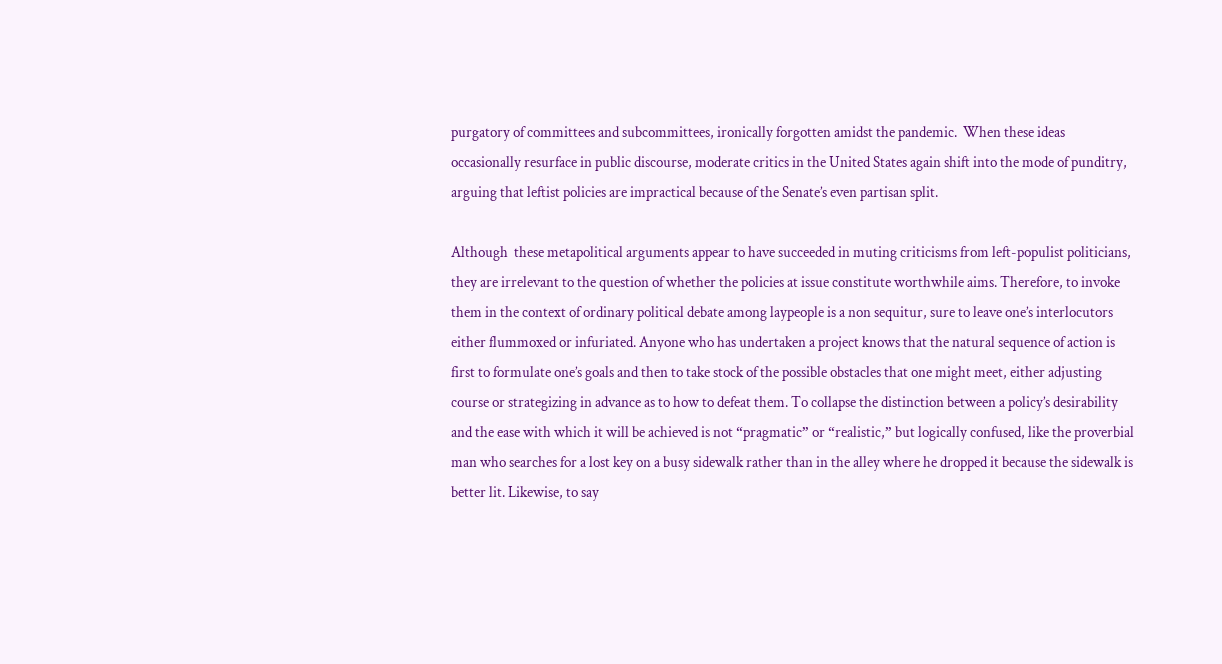purgatory of committees and subcommittees, ironically forgotten amidst the pandemic.  When these ideas occasionally resurface in public discourse, moderate critics in the United States again shift into the mode of punditry, arguing that leftist policies are impractical because of the Senate’s even partisan split.

Although  these metapolitical arguments appear to have succeeded in muting criticisms from left-populist politicians, they are irrelevant to the question of whether the policies at issue constitute worthwhile aims. Therefore, to invoke them in the context of ordinary political debate among laypeople is a non sequitur, sure to leave one’s interlocutors either flummoxed or infuriated. Anyone who has undertaken a project knows that the natural sequence of action is first to formulate one’s goals and then to take stock of the possible obstacles that one might meet, either adjusting course or strategizing in advance as to how to defeat them. To collapse the distinction between a policy’s desirability and the ease with which it will be achieved is not “pragmatic” or “realistic,” but logically confused, like the proverbial man who searches for a lost key on a busy sidewalk rather than in the alley where he dropped it because the sidewalk is better lit. Likewise, to say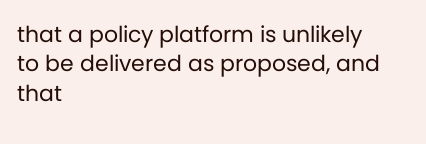that a policy platform is unlikely to be delivered as proposed, and that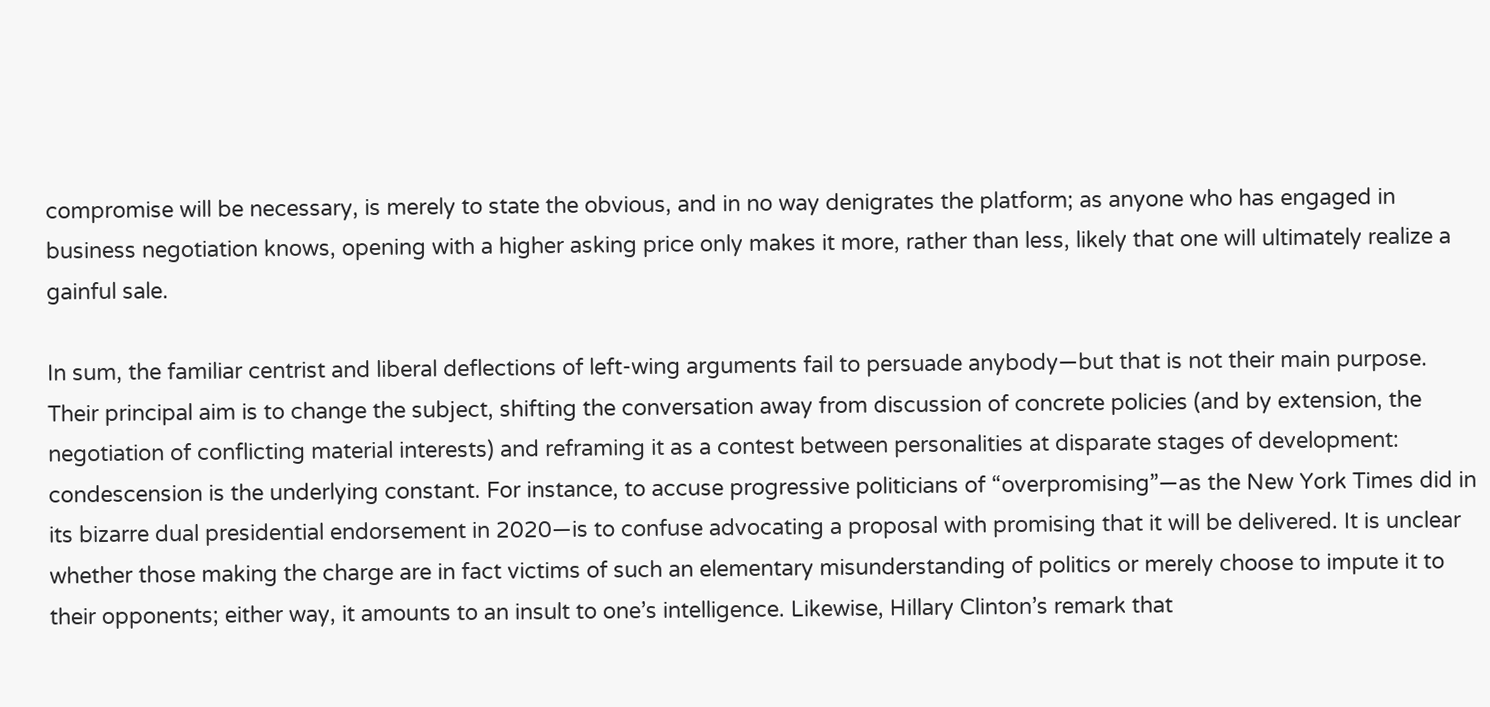compromise will be necessary, is merely to state the obvious, and in no way denigrates the platform; as anyone who has engaged in business negotiation knows, opening with a higher asking price only makes it more, rather than less, likely that one will ultimately realize a gainful sale.

In sum, the familiar centrist and liberal deflections of left-wing arguments fail to persuade anybody—but that is not their main purpose. Their principal aim is to change the subject, shifting the conversation away from discussion of concrete policies (and by extension, the negotiation of conflicting material interests) and reframing it as a contest between personalities at disparate stages of development: condescension is the underlying constant. For instance, to accuse progressive politicians of “overpromising”—as the New York Times did in its bizarre dual presidential endorsement in 2020—is to confuse advocating a proposal with promising that it will be delivered. It is unclear whether those making the charge are in fact victims of such an elementary misunderstanding of politics or merely choose to impute it to their opponents; either way, it amounts to an insult to one’s intelligence. Likewise, Hillary Clinton’s remark that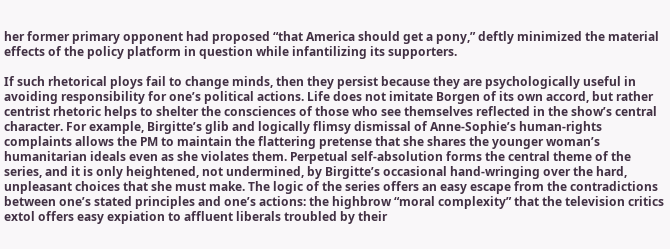her former primary opponent had proposed “that America should get a pony,” deftly minimized the material effects of the policy platform in question while infantilizing its supporters.

If such rhetorical ploys fail to change minds, then they persist because they are psychologically useful in avoiding responsibility for one’s political actions. Life does not imitate Borgen of its own accord, but rather centrist rhetoric helps to shelter the consciences of those who see themselves reflected in the show’s central character. For example, Birgitte’s glib and logically flimsy dismissal of Anne-Sophie’s human-rights complaints allows the PM to maintain the flattering pretense that she shares the younger woman’s humanitarian ideals even as she violates them. Perpetual self-absolution forms the central theme of the series, and it is only heightened, not undermined, by Birgitte’s occasional hand‑wringing over the hard, unpleasant choices that she must make. The logic of the series offers an easy escape from the contradictions between one’s stated principles and one’s actions: the highbrow “moral complexity” that the television critics extol offers easy expiation to affluent liberals troubled by their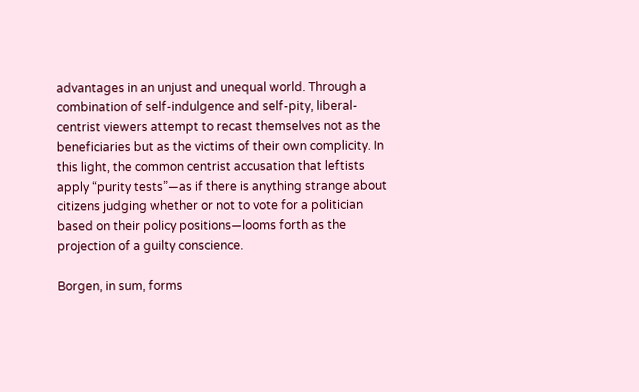advantages in an unjust and unequal world. Through a combination of self-indulgence and self-pity, liberal-centrist viewers attempt to recast themselves not as the beneficiaries but as the victims of their own complicity. In this light, the common centrist accusation that leftists apply “purity tests”—as if there is anything strange about citizens judging whether or not to vote for a politician based on their policy positions—looms forth as the projection of a guilty conscience.

Borgen, in sum, forms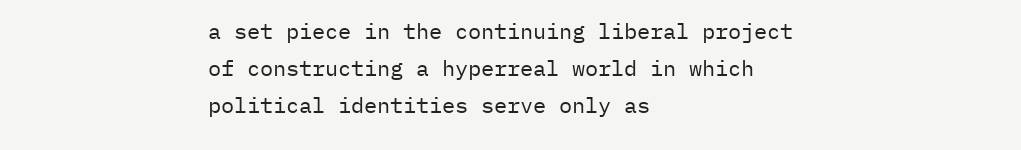a set piece in the continuing liberal project of constructing a hyperreal world in which political identities serve only as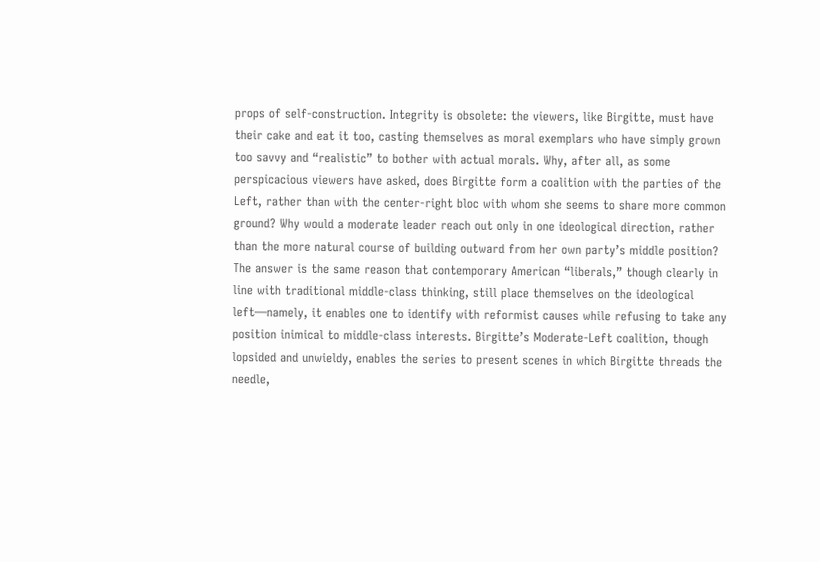props of self-construction. Integrity is obsolete: the viewers, like Birgitte, must have their cake and eat it too, casting themselves as moral exemplars who have simply grown too savvy and “realistic” to bother with actual morals. Why, after all, as some perspicacious viewers have asked, does Birgitte form a coalition with the parties of the Left, rather than with the center-right bloc with whom she seems to share more common ground? Why would a moderate leader reach out only in one ideological direction, rather than the more natural course of building outward from her own party’s middle position? The answer is the same reason that contemporary American “liberals,” though clearly in line with traditional middle-class thinking, still place themselves on the ideological left—namely, it enables one to identify with reformist causes while refusing to take any position inimical to middle-class interests. Birgitte’s Moderate-Left coalition, though lopsided and unwieldy, enables the series to present scenes in which Birgitte threads the needle,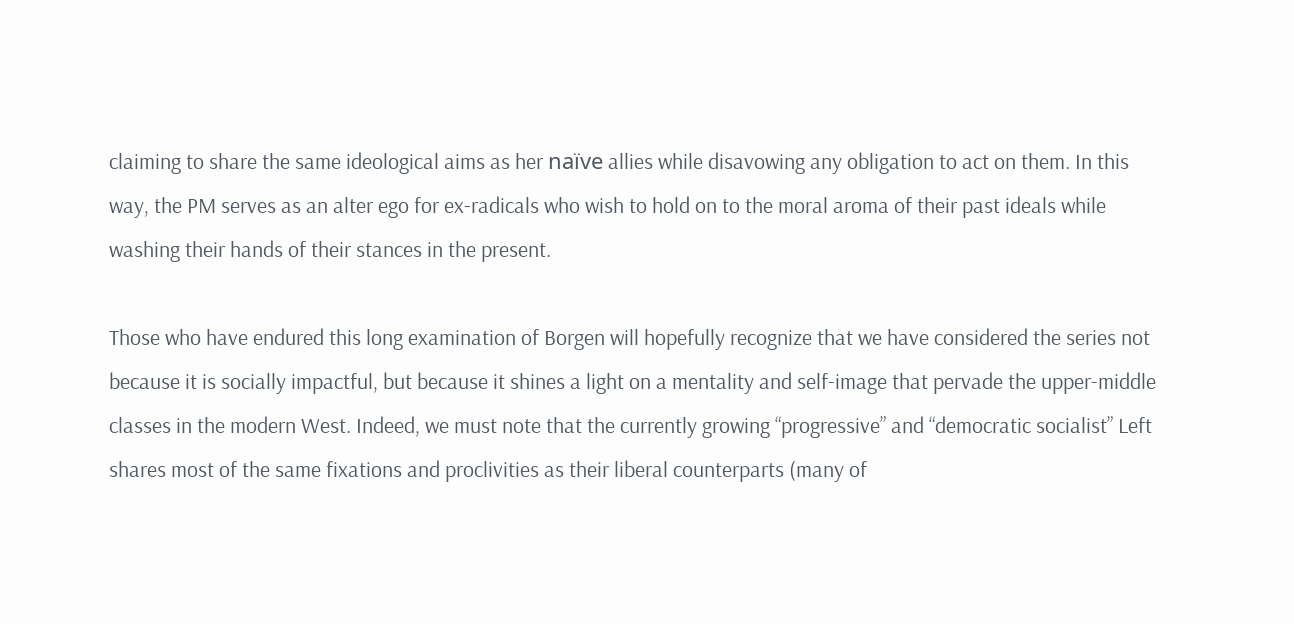claiming to share the same ideological aims as her naïve allies while disavowing any obligation to act on them. In this way, the PM serves as an alter ego for ex-radicals who wish to hold on to the moral aroma of their past ideals while washing their hands of their stances in the present.

Those who have endured this long examination of Borgen will hopefully recognize that we have considered the series not because it is socially impactful, but because it shines a light on a mentality and self-image that pervade the upper-middle classes in the modern West. Indeed, we must note that the currently growing “progressive” and “democratic socialist” Left shares most of the same fixations and proclivities as their liberal counterparts (many of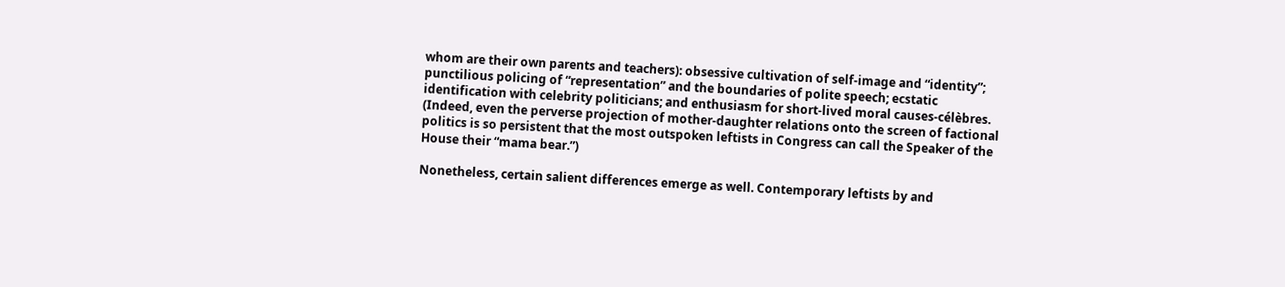whom are their own parents and teachers): obsessive cultivation of self-image and “identity”; punctilious policing of “representation” and the boundaries of polite speech; ecstatic identification with celebrity politicians; and enthusiasm for short-lived moral causes-célèbres. (Indeed, even the perverse projection of mother-daughter relations onto the screen of factional politics is so persistent that the most outspoken leftists in Congress can call the Speaker of the House their “mama bear.”)

Nonetheless, certain salient differences emerge as well. Contemporary leftists by and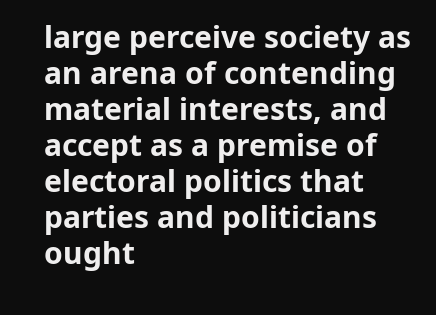large perceive society as an arena of contending material interests, and accept as a premise of electoral politics that parties and politicians ought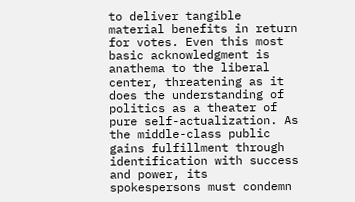to deliver tangible material benefits in return for votes. Even this most basic acknowledgment is anathema to the liberal center, threatening as it does the understanding of politics as a theater of pure self-actualization. As the middle-class public gains fulfillment through identification with success and power, its spokespersons must condemn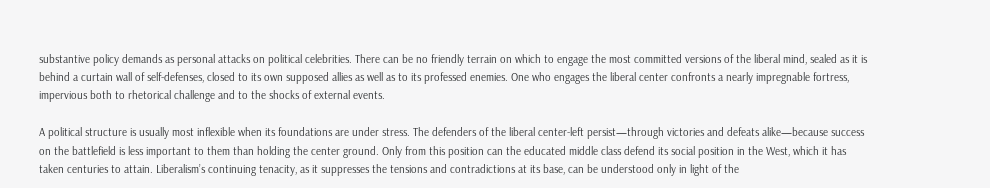substantive policy demands as personal attacks on political celebrities. There can be no friendly terrain on which to engage the most committed versions of the liberal mind, sealed as it is behind a curtain wall of self-defenses, closed to its own supposed allies as well as to its professed enemies. One who engages the liberal center confronts a nearly impregnable fortress, impervious both to rhetorical challenge and to the shocks of external events.

A political structure is usually most inflexible when its foundations are under stress. The defenders of the liberal center-left persist—through victories and defeats alike—because success on the battlefield is less important to them than holding the center ground. Only from this position can the educated middle class defend its social position in the West, which it has taken centuries to attain. Liberalism’s continuing tenacity, as it suppresses the tensions and contradictions at its base, can be understood only in light of the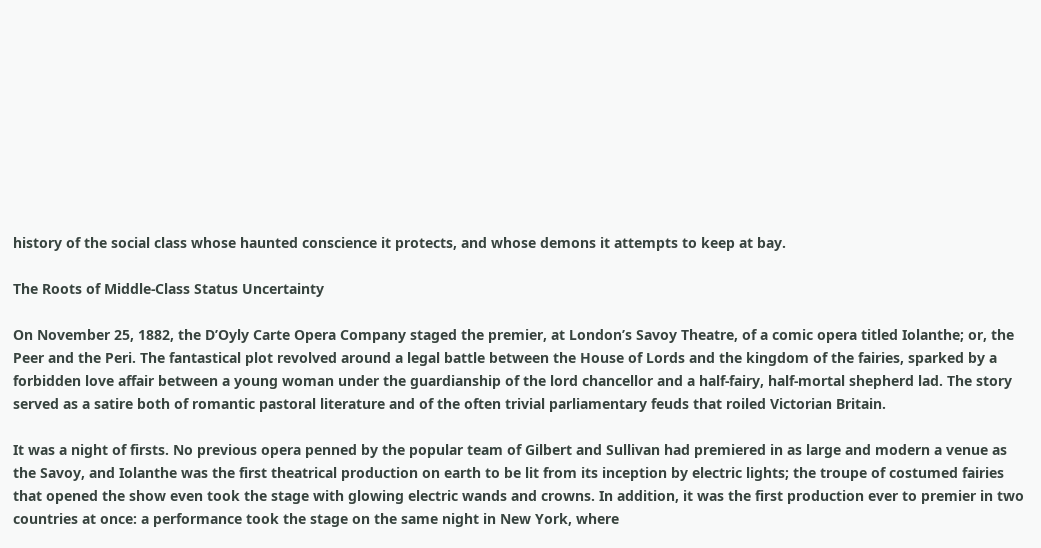history of the social class whose haunted conscience it protects, and whose demons it attempts to keep at bay.

The Roots of Middle-Class Status Uncertainty

On November 25, 1882, the D’Oyly Carte Opera Company staged the premier, at London’s Savoy Theatre, of a comic opera titled Iolanthe; or, the Peer and the Peri. The fantastical plot revolved around a legal battle between the House of Lords and the kingdom of the fairies, sparked by a forbidden love affair between a young woman under the guardianship of the lord chancellor and a half-fairy, half-mortal shepherd lad. The story served as a satire both of romantic pastoral literature and of the often trivial parliamentary feuds that roiled Victorian Britain.

It was a night of firsts. No previous opera penned by the popular team of Gilbert and Sullivan had premiered in as large and modern a venue as the Savoy, and Iolanthe was the first theatrical production on earth to be lit from its inception by electric lights; the troupe of costumed fairies that opened the show even took the stage with glowing electric wands and crowns. In addition, it was the first production ever to premier in two countries at once: a performance took the stage on the same night in New York, where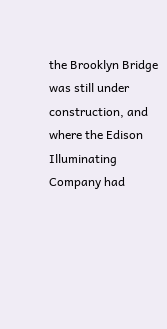the Brooklyn Bridge was still under construction, and where the Edison Illuminating Company had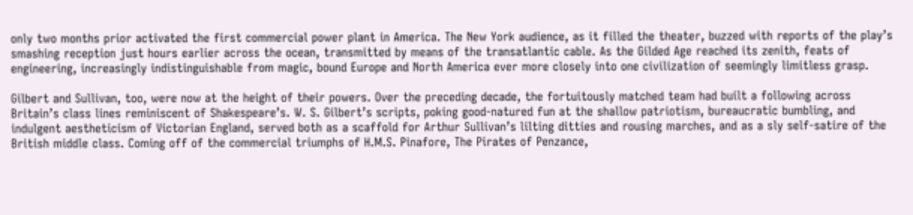only two months prior activated the first commercial power plant in America. The New York audience, as it filled the theater, buzzed with reports of the play’s smashing reception just hours earlier across the ocean, transmitted by means of the transatlantic cable. As the Gilded Age reached its zenith, feats of engineering, increasingly indistinguishable from magic, bound Europe and North America ever more closely into one civilization of seemingly limitless grasp.

Gilbert and Sullivan, too, were now at the height of their powers. Over the preceding decade, the fortuitously matched team had built a following across Britain’s class lines reminiscent of Shakespeare’s. W. S. Gilbert’s scripts, poking good-natured fun at the shallow patriotism, bureaucratic bumbling, and indulgent aestheticism of Victorian England, served both as a scaffold for Arthur Sullivan’s lilting ditties and rousing marches, and as a sly self-satire of the British middle class. Coming off of the commercial triumphs of H.M.S. Pinafore, The Pirates of Penzance,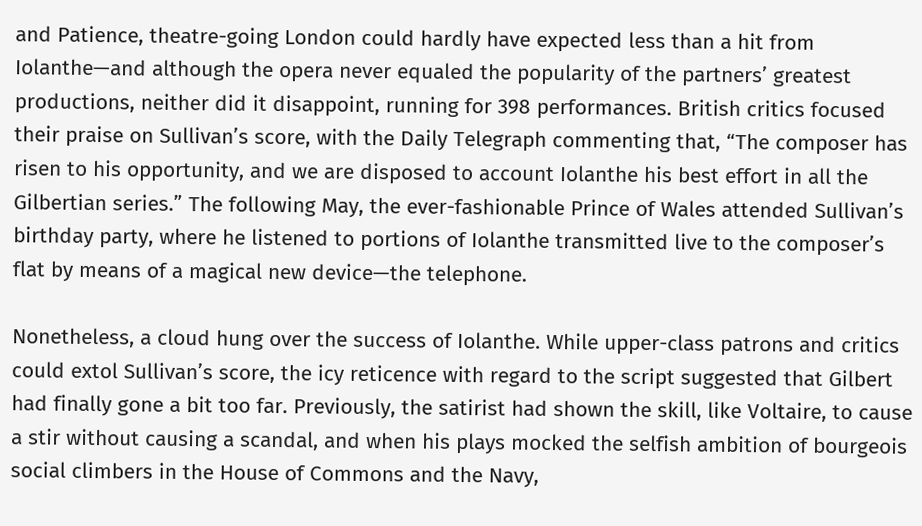and Patience, theatre-going London could hardly have expected less than a hit from Iolanthe—and although the opera never equaled the popularity of the partners’ greatest productions, neither did it disappoint, running for 398 performances. British critics focused their praise on Sullivan’s score, with the Daily Telegraph commenting that, “The composer has risen to his opportunity, and we are disposed to account Iolanthe his best effort in all the Gilbertian series.” The following May, the ever-fashionable Prince of Wales attended Sullivan’s birthday party, where he listened to portions of Iolanthe transmitted live to the composer’s flat by means of a magical new device—the telephone.

Nonetheless, a cloud hung over the success of Iolanthe. While upper-class patrons and critics could extol Sullivan’s score, the icy reticence with regard to the script suggested that Gilbert had finally gone a bit too far. Previously, the satirist had shown the skill, like Voltaire, to cause a stir without causing a scandal, and when his plays mocked the selfish ambition of bourgeois social climbers in the House of Commons and the Navy,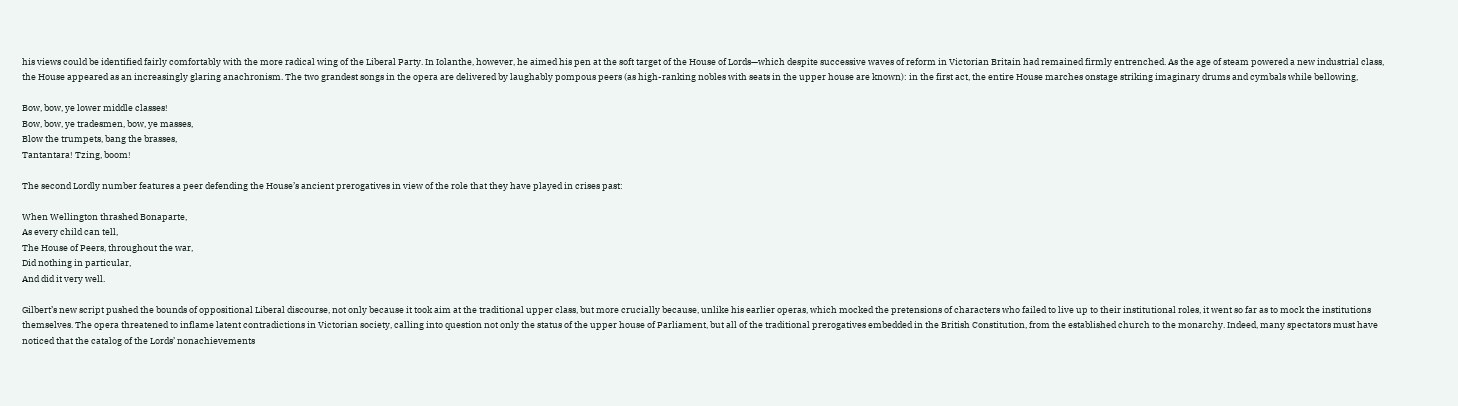his views could be identified fairly comfortably with the more radical wing of the Liberal Party. In Iolanthe, however, he aimed his pen at the soft target of the House of Lords—which despite successive waves of reform in Victorian Britain had remained firmly entrenched. As the age of steam powered a new industrial class, the House appeared as an increasingly glaring anachronism. The two grandest songs in the opera are delivered by laughably pompous peers (as high-ranking nobles with seats in the upper house are known): in the first act, the entire House marches onstage striking imaginary drums and cymbals while bellowing,

Bow, bow, ye lower middle classes!
Bow, bow, ye tradesmen, bow, ye masses,
Blow the trumpets, bang the brasses,
Tantantara! Tzing, boom!

The second Lordly number features a peer defending the House’s ancient prerogatives in view of the role that they have played in crises past:

When Wellington thrashed Bonaparte,
As every child can tell,
The House of Peers, throughout the war,
Did nothing in particular,
And did it very well.

Gilbert’s new script pushed the bounds of oppositional Liberal discourse, not only because it took aim at the traditional upper class, but more crucially because, unlike his earlier operas, which mocked the pretensions of characters who failed to live up to their institutional roles, it went so far as to mock the institutions themselves. The opera threatened to inflame latent contradictions in Victorian society, calling into question not only the status of the upper house of Parliament, but all of the traditional prerogatives embedded in the British Constitution, from the established church to the monarchy. Indeed, many spectators must have noticed that the catalog of the Lords’ nonachievements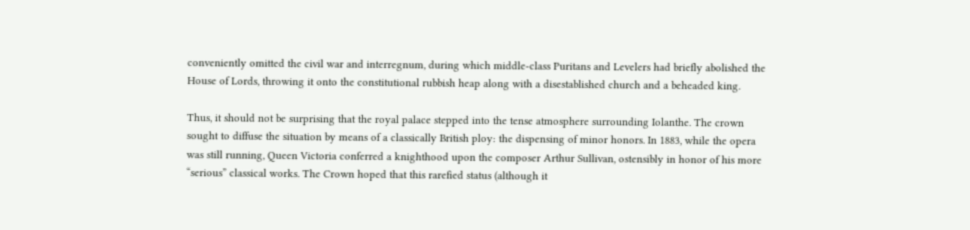conveniently omitted the civil war and interregnum, during which middle-class Puritans and Levelers had briefly abolished the House of Lords, throwing it onto the constitutional rubbish heap along with a disestablished church and a beheaded king.

Thus, it should not be surprising that the royal palace stepped into the tense atmosphere surrounding Iolanthe. The crown sought to diffuse the situation by means of a classically British ploy: the dispensing of minor honors. In 1883, while the opera was still running, Queen Victoria conferred a knighthood upon the composer Arthur Sullivan, ostensibly in honor of his more “serious” classical works. The Crown hoped that this rarefied status (although it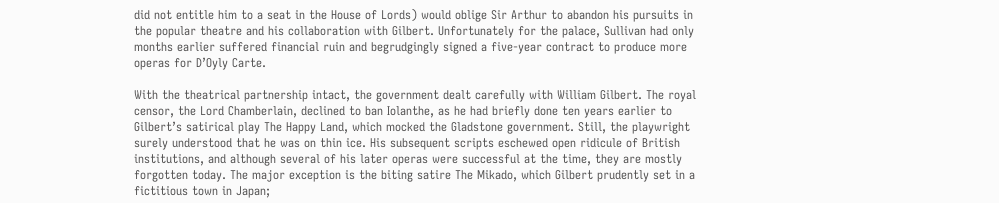did not entitle him to a seat in the House of Lords) would oblige Sir Arthur to abandon his pursuits in the popular theatre and his collaboration with Gilbert. Unfortunately for the palace, Sullivan had only months earlier suffered financial ruin and begrudgingly signed a five-year contract to produce more operas for D’Oyly Carte.

With the theatrical partnership intact, the government dealt carefully with William Gilbert. The royal censor, the Lord Chamberlain, declined to ban Iolanthe, as he had briefly done ten years earlier to Gilbert’s satirical play The Happy Land, which mocked the Gladstone government. Still, the playwright surely understood that he was on thin ice. His subsequent scripts eschewed open ridicule of British institutions, and although several of his later operas were successful at the time, they are mostly forgotten today. The major exception is the biting satire The Mikado, which Gilbert prudently set in a fictitious town in Japan;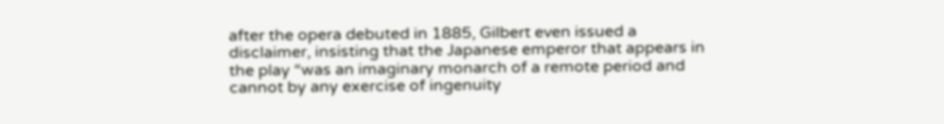after the opera debuted in 1885, Gilbert even issued a disclaimer, insisting that the Japanese emperor that appears in the play “was an imaginary monarch of a remote period and cannot by any exercise of ingenuity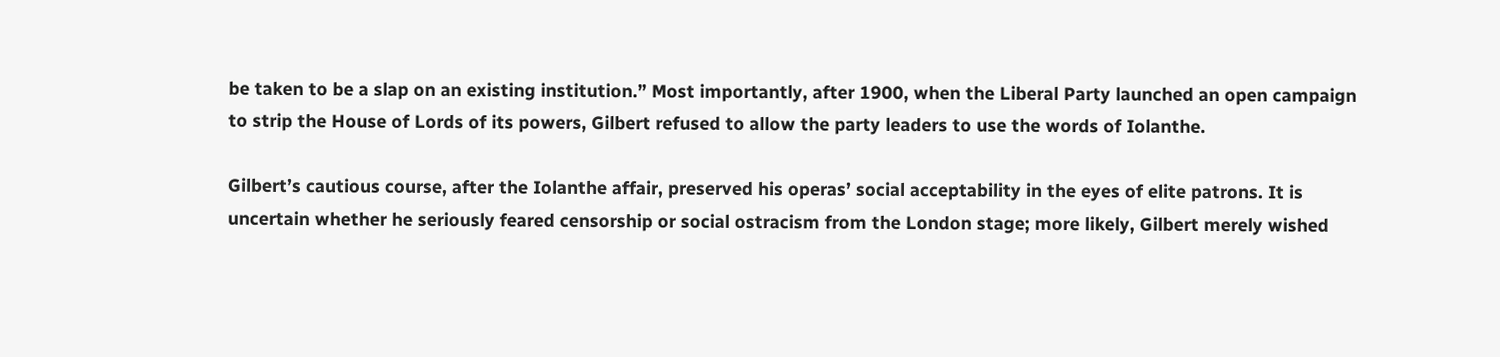be taken to be a slap on an existing institution.” Most importantly, after 1900, when the Liberal Party launched an open campaign to strip the House of Lords of its powers, Gilbert refused to allow the party leaders to use the words of Iolanthe.

Gilbert’s cautious course, after the Iolanthe affair, preserved his operas’ social acceptability in the eyes of elite patrons. It is uncertain whether he seriously feared censorship or social ostracism from the London stage; more likely, Gilbert merely wished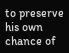to preserve his own chance of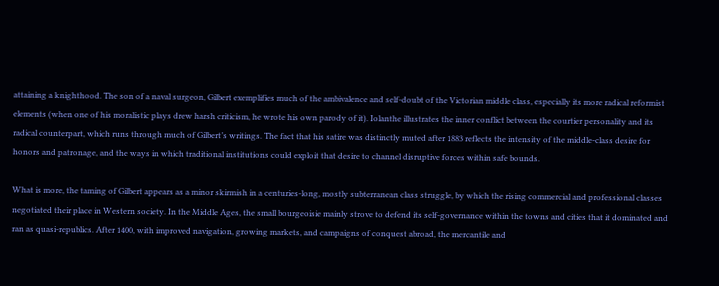attaining a knighthood. The son of a naval surgeon, Gilbert exemplifies much of the ambivalence and self-doubt of the Victorian middle class, especially its more radical reformist elements (when one of his moralistic plays drew harsh criticism, he wrote his own parody of it). Iolanthe illustrates the inner conflict between the courtier personality and its radical counterpart, which runs through much of Gilbert’s writings. The fact that his satire was distinctly muted after 1883 reflects the intensity of the middle-class desire for honors and patronage, and the ways in which traditional institutions could exploit that desire to channel disruptive forces within safe bounds.

What is more, the taming of Gilbert appears as a minor skirmish in a centuries-long, mostly subterranean class struggle, by which the rising commercial and professional classes negotiated their place in Western society. In the Middle Ages, the small bourgeoisie mainly strove to defend its self-governance within the towns and cities that it dominated and ran as quasi-republics. After 1400, with improved navigation, growing markets, and campaigns of conquest abroad, the mercantile and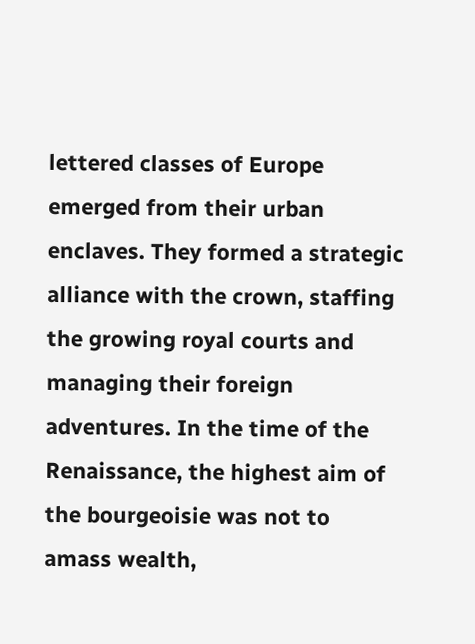lettered classes of Europe emerged from their urban enclaves. They formed a strategic alliance with the crown, staffing the growing royal courts and managing their foreign adventures. In the time of the Renaissance, the highest aim of the bourgeoisie was not to amass wealth,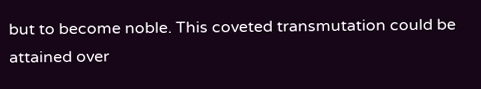but to become noble. This coveted transmutation could be attained over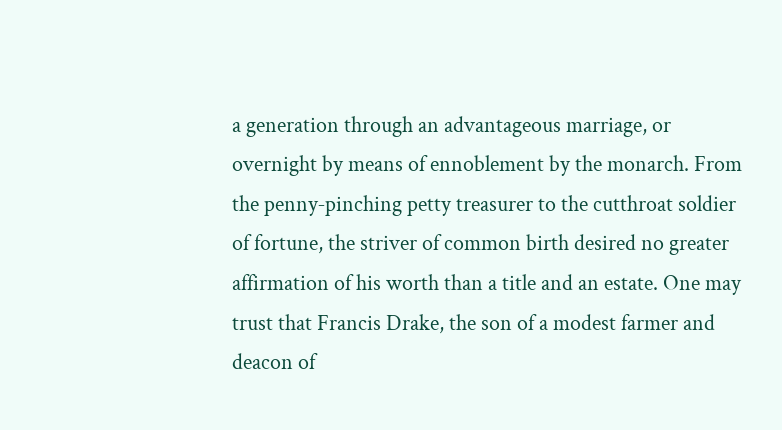a generation through an advantageous marriage, or overnight by means of ennoblement by the monarch. From the penny‑pinching petty treasurer to the cutthroat soldier of fortune, the striver of common birth desired no greater affirmation of his worth than a title and an estate. One may trust that Francis Drake, the son of a modest farmer and deacon of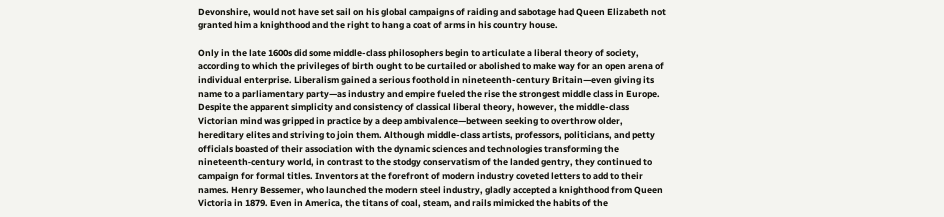Devonshire, would not have set sail on his global campaigns of raiding and sabotage had Queen Elizabeth not granted him a knighthood and the right to hang a coat of arms in his country house.

Only in the late 1600s did some middle-class philosophers begin to articulate a liberal theory of society, according to which the privileges of birth ought to be curtailed or abolished to make way for an open arena of individual enterprise. Liberalism gained a serious foothold in nineteenth-century Britain—even giving its name to a parliamentary party—as industry and empire fueled the rise the strongest middle class in Europe. Despite the apparent simplicity and consistency of classical liberal theory, however, the middle-class Victorian mind was gripped in practice by a deep ambivalence—between seeking to overthrow older, hereditary elites and striving to join them. Although middle-class artists, professors, politicians, and petty officials boasted of their association with the dynamic sciences and technologies transforming the nineteenth‑century world, in contrast to the stodgy conservatism of the landed gentry, they continued to campaign for formal titles. Inventors at the forefront of modern industry coveted letters to add to their names. Henry Bessemer, who launched the modern steel industry, gladly accepted a knighthood from Queen Victoria in 1879. Even in America, the titans of coal, steam, and rails mimicked the habits of the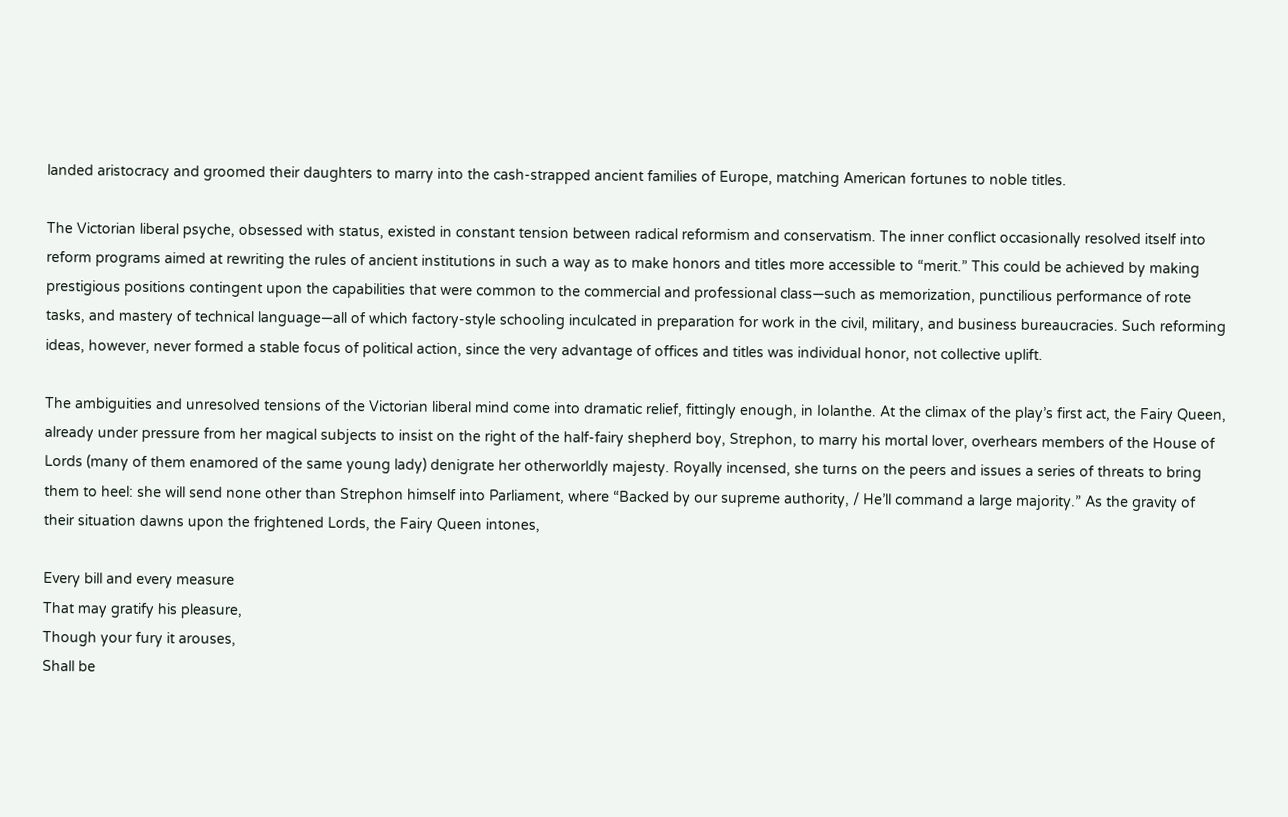landed aristocracy and groomed their daughters to marry into the cash-strapped ancient families of Europe, matching American fortunes to noble titles.

The Victorian liberal psyche, obsessed with status, existed in constant tension between radical reformism and conservatism. The inner conflict occasionally resolved itself into reform programs aimed at rewriting the rules of ancient institutions in such a way as to make honors and titles more accessible to “merit.” This could be achieved by making prestigious positions contingent upon the capabilities that were common to the commercial and professional class—such as memorization, punctilious performance of rote tasks, and mastery of technical language—all of which factory-style schooling inculcated in preparation for work in the civil, military, and business bureaucracies. Such reforming ideas, however, never formed a stable focus of political action, since the very advantage of offices and titles was individual honor, not collective uplift.

The ambiguities and unresolved tensions of the Victorian liberal mind come into dramatic relief, fittingly enough, in Iolanthe. At the climax of the play’s first act, the Fairy Queen, already under pressure from her magical subjects to insist on the right of the half-fairy shepherd boy, Strephon, to marry his mortal lover, overhears members of the House of Lords (many of them enamored of the same young lady) denigrate her otherworldly majesty. Royally incensed, she turns on the peers and issues a series of threats to bring them to heel: she will send none other than Strephon himself into Parliament, where “Backed by our supreme authority, / He’ll command a large majority.” As the gravity of their situation dawns upon the frightened Lords, the Fairy Queen intones,

Every bill and every measure
That may gratify his pleasure,
Though your fury it arouses,
Shall be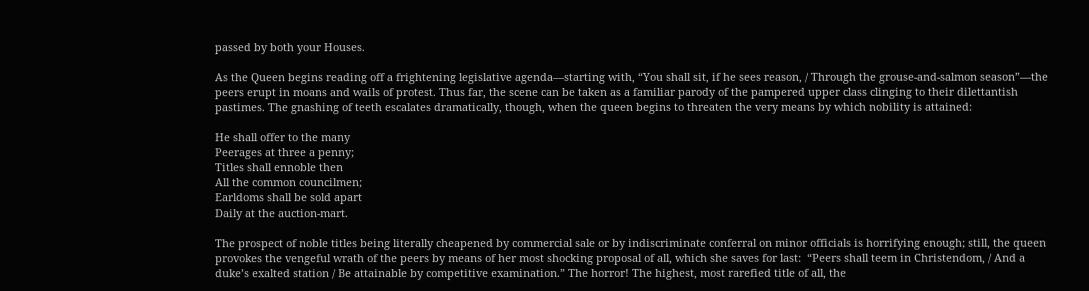passed by both your Houses.

As the Queen begins reading off a frightening legislative agenda—starting with, “You shall sit, if he sees reason, / Through the grouse-and-salmon season”—the peers erupt in moans and wails of protest. Thus far, the scene can be taken as a familiar parody of the pampered upper class clinging to their dilettantish pastimes. The gnashing of teeth escalates dramatically, though, when the queen begins to threaten the very means by which nobility is attained:

He shall offer to the many
Peerages at three a penny;
Titles shall ennoble then
All the common councilmen;
Earldoms shall be sold apart
Daily at the auction-mart.

The prospect of noble titles being literally cheapened by commercial sale or by indiscriminate conferral on minor officials is horrifying enough; still, the queen provokes the vengeful wrath of the peers by means of her most shocking proposal of all, which she saves for last:  “Peers shall teem in Christendom, / And a duke’s exalted station / Be attainable by competitive examination.” The horror! The highest, most rarefied title of all, the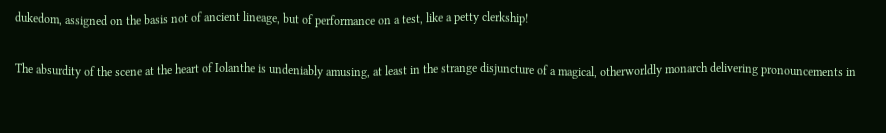dukedom, assigned on the basis not of ancient lineage, but of performance on a test, like a petty clerkship!

The absurdity of the scene at the heart of Iolanthe is undeniably amusing, at least in the strange disjuncture of a magical, otherworldly monarch delivering pronouncements in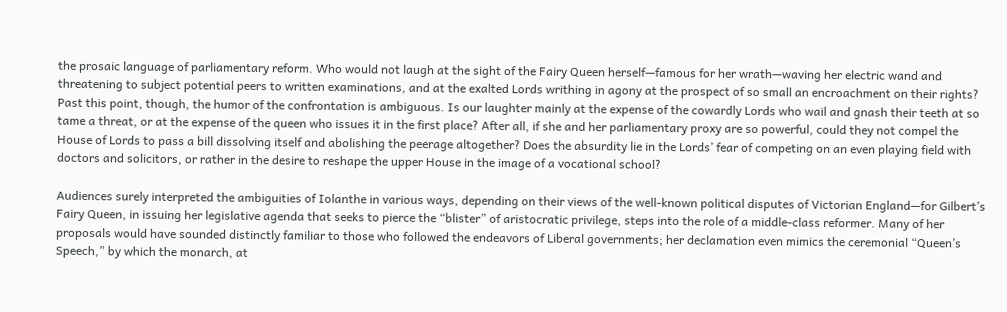the prosaic language of parliamentary reform. Who would not laugh at the sight of the Fairy Queen herself—famous for her wrath—waving her electric wand and threatening to subject potential peers to written examinations, and at the exalted Lords writhing in agony at the prospect of so small an encroachment on their rights? Past this point, though, the humor of the confrontation is ambiguous. Is our laughter mainly at the expense of the cowardly Lords who wail and gnash their teeth at so tame a threat, or at the expense of the queen who issues it in the first place? After all, if she and her parliamentary proxy are so powerful, could they not compel the House of Lords to pass a bill dissolving itself and abolishing the peerage altogether? Does the absurdity lie in the Lords’ fear of competing on an even playing field with doctors and solicitors, or rather in the desire to reshape the upper House in the image of a vocational school?

Audiences surely interpreted the ambiguities of Iolanthe in various ways, depending on their views of the well-known political disputes of Victorian England—for Gilbert’s Fairy Queen, in issuing her legislative agenda that seeks to pierce the “blister” of aristocratic privilege, steps into the role of a middle-class reformer. Many of her proposals would have sounded distinctly familiar to those who followed the endeavors of Liberal governments; her declamation even mimics the ceremonial “Queen’s Speech,” by which the monarch, at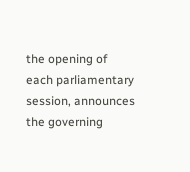the opening of each parliamentary session, announces the governing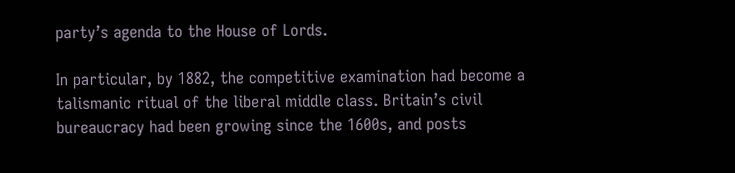party’s agenda to the House of Lords.

In particular, by 1882, the competitive examination had become a talismanic ritual of the liberal middle class. Britain’s civil bureaucracy had been growing since the 1600s, and posts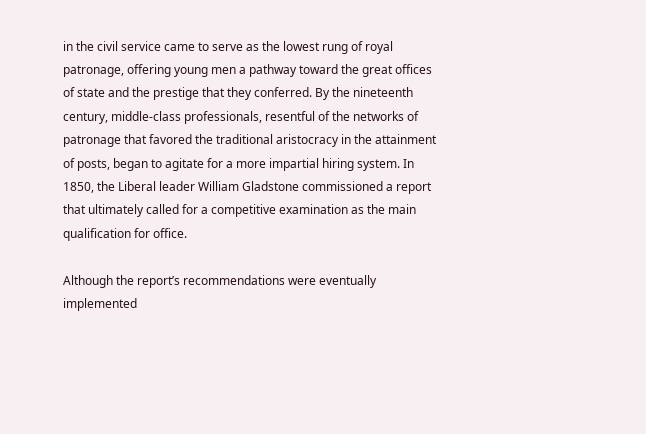in the civil service came to serve as the lowest rung of royal patronage, offering young men a pathway toward the great offices of state and the prestige that they conferred. By the nineteenth century, middle-class professionals, resentful of the networks of patronage that favored the traditional aristocracy in the attainment of posts, began to agitate for a more impartial hiring system. In 1850, the Liberal leader William Gladstone commissioned a report that ultimately called for a competitive examination as the main qualification for office.

Although the report’s recommendations were eventually implemented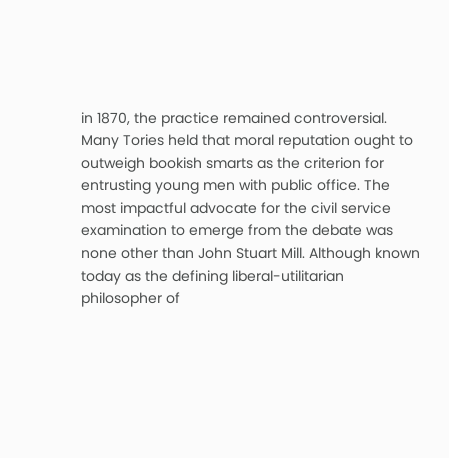in 1870, the practice remained controversial. Many Tories held that moral reputation ought to outweigh bookish smarts as the criterion for entrusting young men with public office. The most impactful advocate for the civil service examination to emerge from the debate was none other than John Stuart Mill. Although known today as the defining liberal-utilitarian philosopher of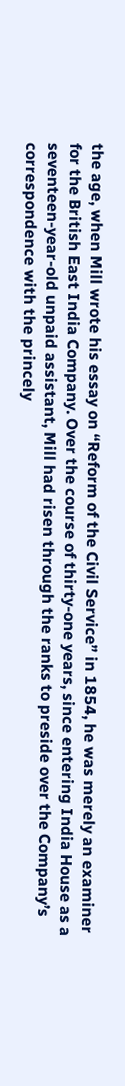the age, when Mill wrote his essay on “Reform of the Civil Service” in 1854, he was merely an examiner for the British East India Company. Over the course of thirty-one years, since entering India House as a seventeen-year-old unpaid assistant, Mill had risen through the ranks to preside over the Company’s correspondence with the princely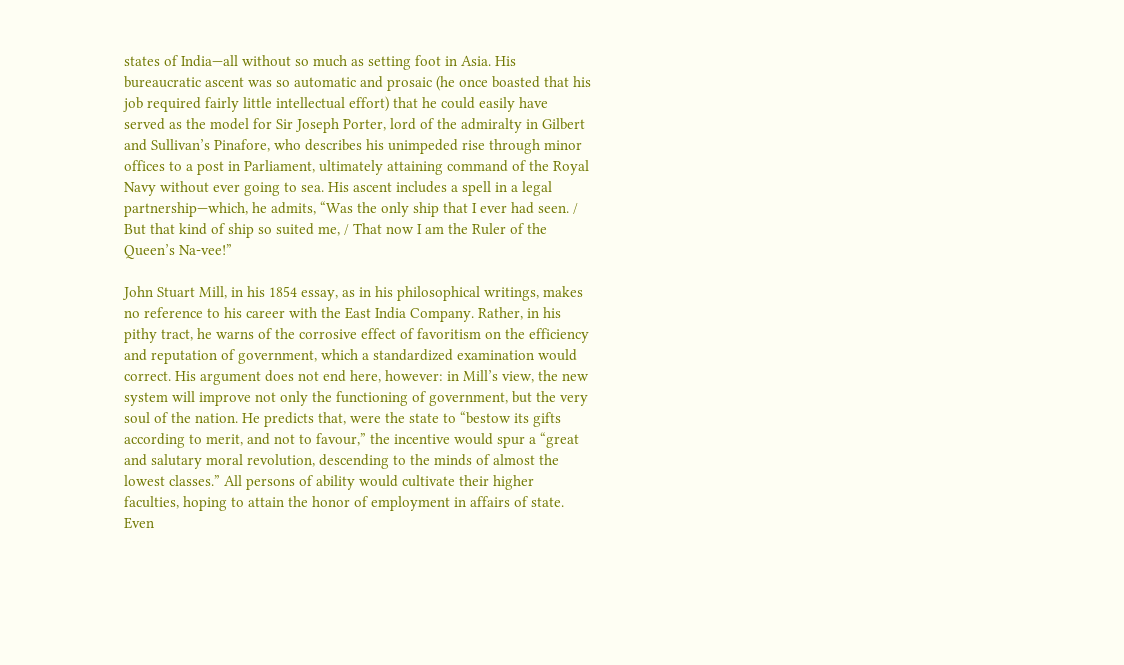states of India—all without so much as setting foot in Asia. His bureaucratic ascent was so automatic and prosaic (he once boasted that his job required fairly little intellectual effort) that he could easily have served as the model for Sir Joseph Porter, lord of the admiralty in Gilbert and Sullivan’s Pinafore, who describes his unimpeded rise through minor offices to a post in Parliament, ultimately attaining command of the Royal Navy without ever going to sea. His ascent includes a spell in a legal partnership—which, he admits, “Was the only ship that I ever had seen. / But that kind of ship so suited me, / That now I am the Ruler of the Queen’s Na-vee!”

John Stuart Mill, in his 1854 essay, as in his philosophical writings, makes no reference to his career with the East India Company. Rather, in his pithy tract, he warns of the corrosive effect of favoritism on the efficiency and reputation of government, which a standardized examination would correct. His argument does not end here, however: in Mill’s view, the new system will improve not only the functioning of government, but the very soul of the nation. He predicts that, were the state to “bestow its gifts according to merit, and not to favour,” the incentive would spur a “great and salutary moral revolution, descending to the minds of almost the lowest classes.” All persons of ability would cultivate their higher faculties, hoping to attain the honor of employment in affairs of state. Even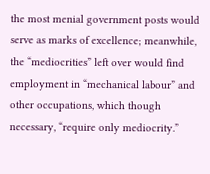the most menial government posts would serve as marks of excellence; meanwhile, the “mediocrities” left over would find employment in “mechanical labour” and other occupations, which though necessary, “require only mediocrity.”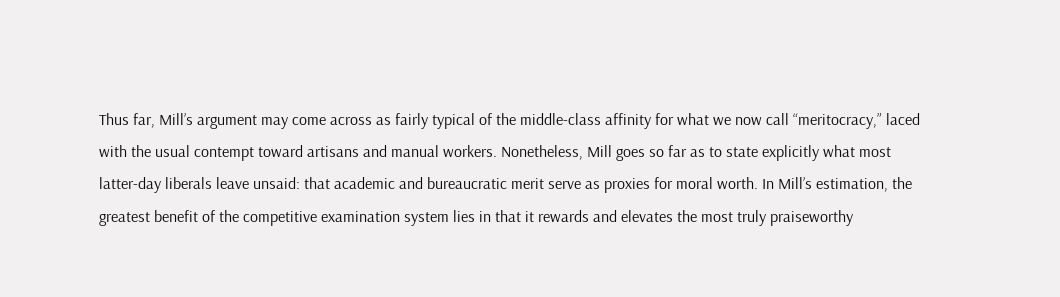Thus far, Mill’s argument may come across as fairly typical of the middle-class affinity for what we now call “meritocracy,” laced with the usual contempt toward artisans and manual workers. Nonetheless, Mill goes so far as to state explicitly what most latter-day liberals leave unsaid: that academic and bureaucratic merit serve as proxies for moral worth. In Mill’s estimation, the greatest benefit of the competitive examination system lies in that it rewards and elevates the most truly praiseworthy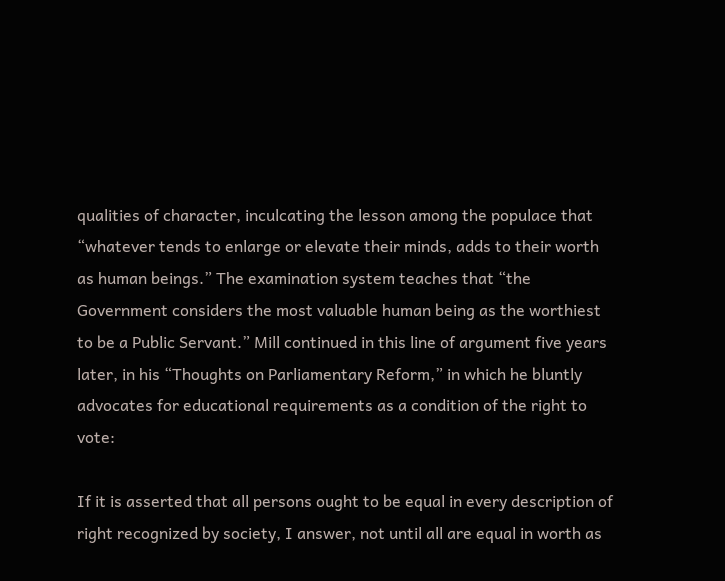qualities of character, inculcating the lesson among the populace that “whatever tends to enlarge or elevate their minds, adds to their worth as human beings.” The examination system teaches that “the Government considers the most valuable human being as the worthiest to be a Public Servant.” Mill continued in this line of argument five years later, in his “Thoughts on Parliamentary Reform,” in which he bluntly advocates for educational requirements as a condition of the right to vote:

If it is asserted that all persons ought to be equal in every description of right recognized by society, I answer, not until all are equal in worth as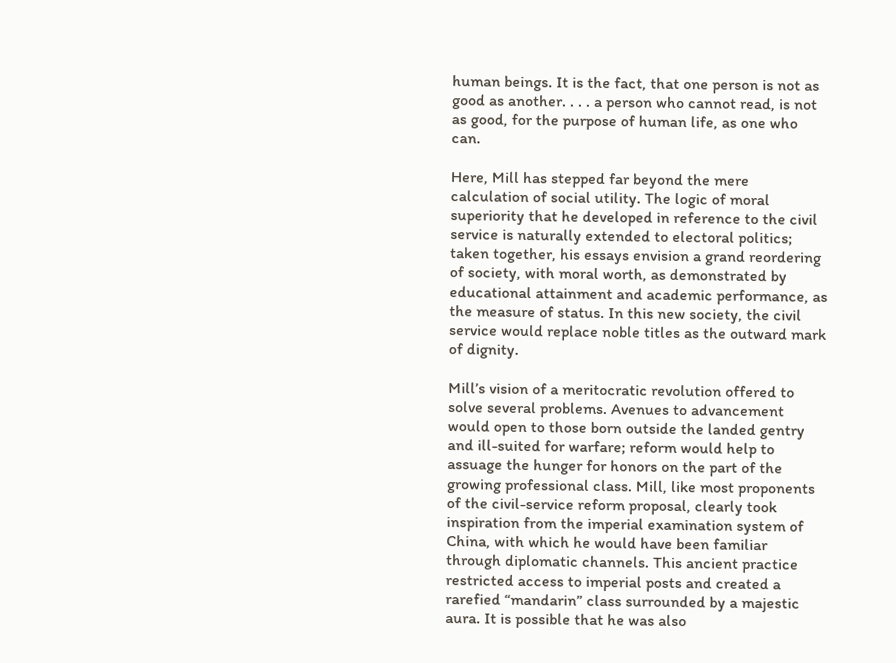human beings. It is the fact, that one person is not as good as another. . . . a person who cannot read, is not as good, for the purpose of human life, as one who can.

Here, Mill has stepped far beyond the mere calculation of social utility. The logic of moral superiority that he developed in reference to the civil service is naturally extended to electoral politics; taken together, his essays envision a grand reordering of society, with moral worth, as demonstrated by educational attainment and academic performance, as the measure of status. In this new society, the civil service would replace noble titles as the outward mark of dignity.

Mill’s vision of a meritocratic revolution offered to solve several problems. Avenues to advancement would open to those born outside the landed gentry and ill-suited for warfare; reform would help to assuage the hunger for honors on the part of the growing professional class. Mill, like most proponents of the civil-service reform proposal, clearly took inspiration from the imperial examination system of China, with which he would have been familiar through diplomatic channels. This ancient practice restricted access to imperial posts and created a rarefied “mandarin” class surrounded by a majestic aura. It is possible that he was also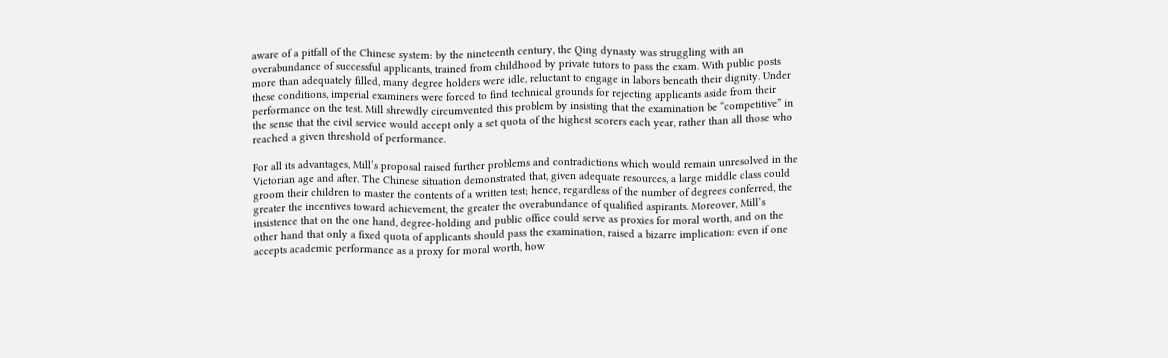aware of a pitfall of the Chinese system: by the nineteenth century, the Qing dynasty was struggling with an overabundance of successful applicants, trained from childhood by private tutors to pass the exam. With public posts more than adequately filled, many degree holders were idle, reluctant to engage in labors beneath their dignity. Under these conditions, imperial examiners were forced to find technical grounds for rejecting applicants aside from their performance on the test. Mill shrewdly circumvented this problem by insisting that the examination be “competitive” in the sense that the civil service would accept only a set quota of the highest scorers each year, rather than all those who reached a given threshold of performance.

For all its advantages, Mill’s proposal raised further problems and contradictions which would remain unresolved in the Victorian age and after. The Chinese situation demonstrated that, given adequate resources, a large middle class could groom their children to master the contents of a written test; hence, regardless of the number of degrees conferred, the greater the incentives toward achievement, the greater the overabundance of qualified aspirants. Moreover, Mill’s insistence that on the one hand, degree-holding and public office could serve as proxies for moral worth, and on the other hand that only a fixed quota of applicants should pass the examination, raised a bizarre implication: even if one accepts academic performance as a proxy for moral worth, how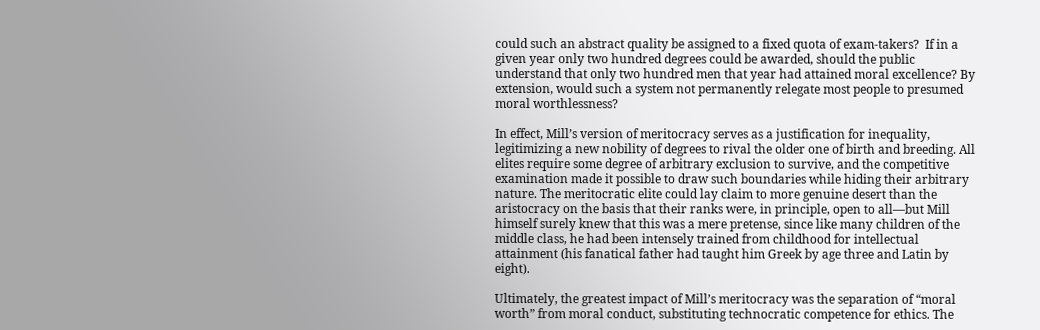could such an abstract quality be assigned to a fixed quota of exam-takers?  If in a given year only two hundred degrees could be awarded, should the public understand that only two hundred men that year had attained moral excellence? By extension, would such a system not permanently relegate most people to presumed moral worthlessness?

In effect, Mill’s version of meritocracy serves as a justification for inequality, legitimizing a new nobility of degrees to rival the older one of birth and breeding. All elites require some degree of arbitrary exclusion to survive, and the competitive examination made it possible to draw such boundaries while hiding their arbitrary nature. The meritocratic elite could lay claim to more genuine desert than the aristocracy on the basis that their ranks were, in principle, open to all—but Mill himself surely knew that this was a mere pretense, since like many children of the middle class, he had been intensely trained from childhood for intellectual attainment (his fanatical father had taught him Greek by age three and Latin by eight).

Ultimately, the greatest impact of Mill’s meritocracy was the separation of “moral worth” from moral conduct, substituting technocratic competence for ethics. The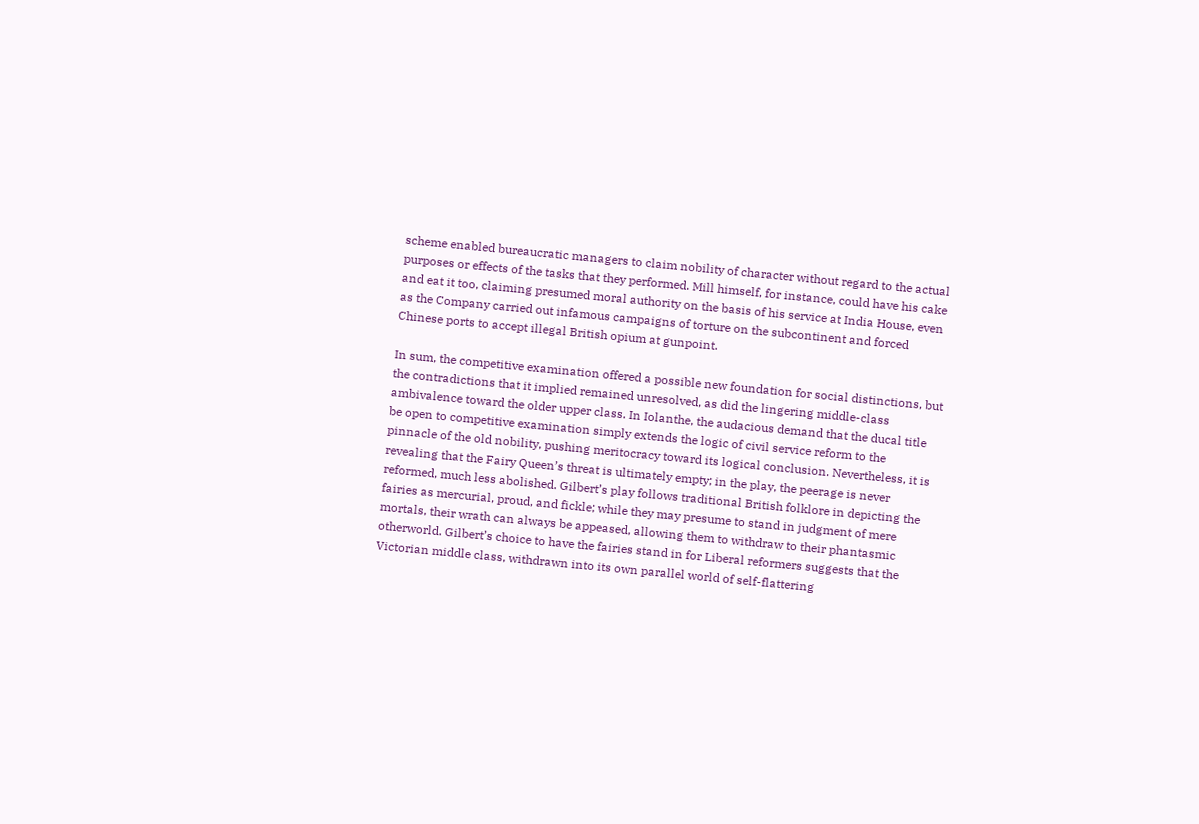scheme enabled bureaucratic managers to claim nobility of character without regard to the actual purposes or effects of the tasks that they performed. Mill himself, for instance, could have his cake and eat it too, claiming presumed moral authority on the basis of his service at India House, even as the Company carried out infamous campaigns of torture on the subcontinent and forced Chinese ports to accept illegal British opium at gunpoint.

In sum, the competitive examination offered a possible new foundation for social distinctions, but the contradictions that it implied remained unresolved, as did the lingering middle-class ambivalence toward the older upper class. In Iolanthe, the audacious demand that the ducal title be open to competitive examination simply extends the logic of civil service reform to the pinnacle of the old nobility, pushing meritocracy toward its logical conclusion. Nevertheless, it is revealing that the Fairy Queen’s threat is ultimately empty; in the play, the peerage is never reformed, much less abolished. Gilbert’s play follows traditional British folklore in depicting the fairies as mercurial, proud, and fickle; while they may presume to stand in judgment of mere mortals, their wrath can always be appeased, allowing them to withdraw to their phantasmic otherworld. Gilbert’s choice to have the fairies stand in for Liberal reformers suggests that the Victorian middle class, withdrawn into its own parallel world of self-flattering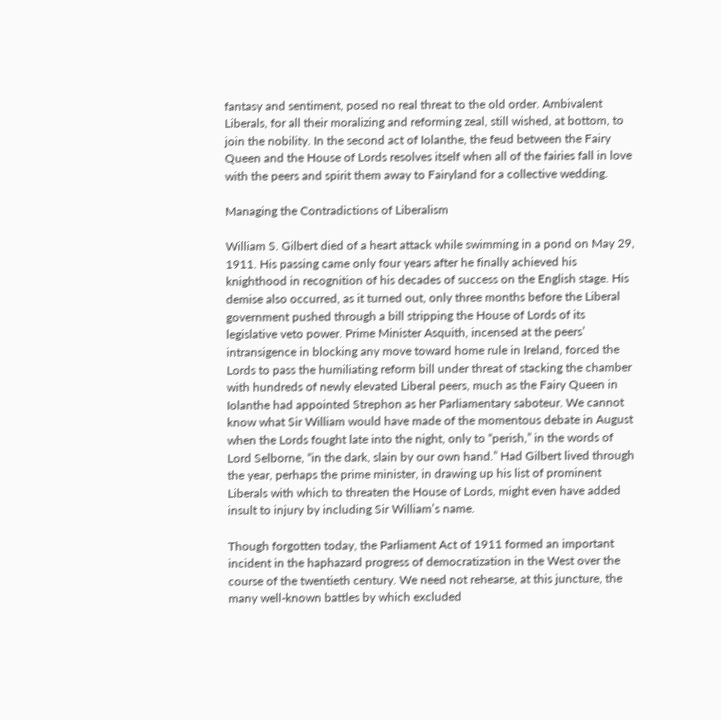fantasy and sentiment, posed no real threat to the old order. Ambivalent Liberals, for all their moralizing and reforming zeal, still wished, at bottom, to join the nobility. In the second act of Iolanthe, the feud between the Fairy Queen and the House of Lords resolves itself when all of the fairies fall in love with the peers and spirit them away to Fairyland for a collective wedding.

Managing the Contradictions of Liberalism

William S. Gilbert died of a heart attack while swimming in a pond on May 29, 1911. His passing came only four years after he finally achieved his knighthood in recognition of his decades of success on the English stage. His demise also occurred, as it turned out, only three months before the Liberal government pushed through a bill stripping the House of Lords of its legislative veto power. Prime Minister Asquith, incensed at the peers’ intransigence in blocking any move toward home rule in Ireland, forced the Lords to pass the humiliating reform bill under threat of stacking the chamber with hundreds of newly elevated Liberal peers, much as the Fairy Queen in Iolanthe had appointed Strephon as her Parliamentary saboteur. We cannot know what Sir William would have made of the momentous debate in August when the Lords fought late into the night, only to “perish,” in the words of Lord Selborne, “in the dark, slain by our own hand.” Had Gilbert lived through the year, perhaps the prime minister, in drawing up his list of prominent Liberals with which to threaten the House of Lords, might even have added insult to injury by including Sir William’s name.

Though forgotten today, the Parliament Act of 1911 formed an important incident in the haphazard progress of democratization in the West over the course of the twentieth century. We need not rehearse, at this juncture, the many well-known battles by which excluded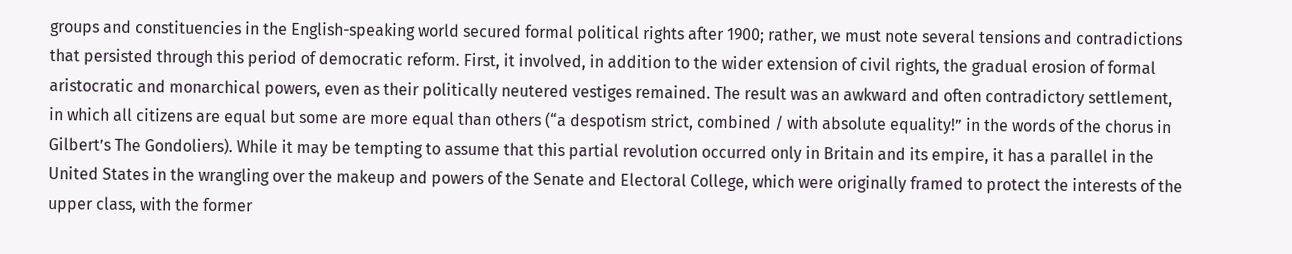groups and constituencies in the English-speaking world secured formal political rights after 1900; rather, we must note several tensions and contradictions that persisted through this period of democratic reform. First, it involved, in addition to the wider extension of civil rights, the gradual erosion of formal aristocratic and monarchical powers, even as their politically neutered vestiges remained. The result was an awkward and often contradictory settlement, in which all citizens are equal but some are more equal than others (“a despotism strict, combined / with absolute equality!” in the words of the chorus in Gilbert’s The Gondoliers). While it may be tempting to assume that this partial revolution occurred only in Britain and its empire, it has a parallel in the United States in the wrangling over the makeup and powers of the Senate and Electoral College, which were originally framed to protect the interests of the upper class, with the former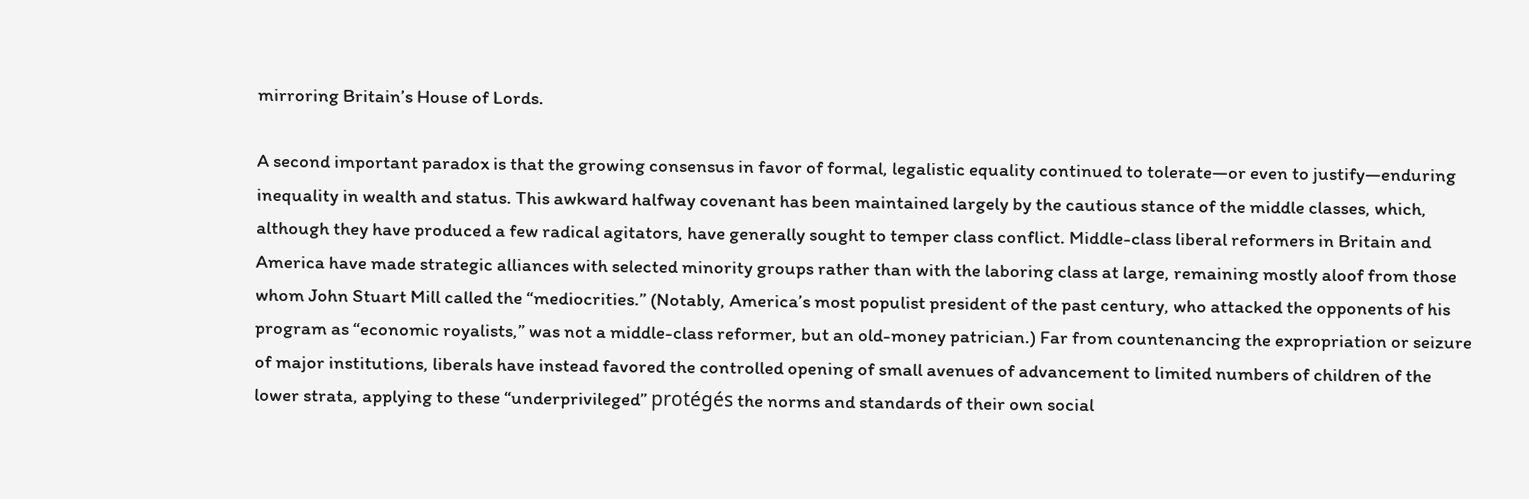mirroring Britain’s House of Lords.

A second important paradox is that the growing consensus in favor of formal, legalistic equality continued to tolerate—or even to justify—enduring inequality in wealth and status. This awkward halfway covenant has been maintained largely by the cautious stance of the middle classes, which, although they have produced a few radical agitators, have generally sought to temper class conflict. Middle-class liberal reformers in Britain and America have made strategic alliances with selected minority groups rather than with the laboring class at large, remaining mostly aloof from those whom John Stuart Mill called the “mediocrities.” (Notably, America’s most populist president of the past century, who attacked the opponents of his program as “economic royalists,” was not a middle-class reformer, but an old-money patrician.) Far from countenancing the expropriation or seizure of major institutions, liberals have instead favored the controlled opening of small avenues of advancement to limited numbers of children of the lower strata, applying to these “underprivileged” protégés the norms and standards of their own social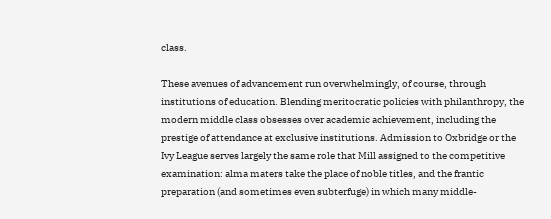class.

These avenues of advancement run overwhelmingly, of course, through institutions of education. Blending meritocratic policies with philanthropy, the modern middle class obsesses over academic achievement, including the prestige of attendance at exclusive institutions. Admission to Oxbridge or the Ivy League serves largely the same role that Mill assigned to the competitive examination: alma maters take the place of noble titles, and the frantic preparation (and sometimes even subterfuge) in which many middle-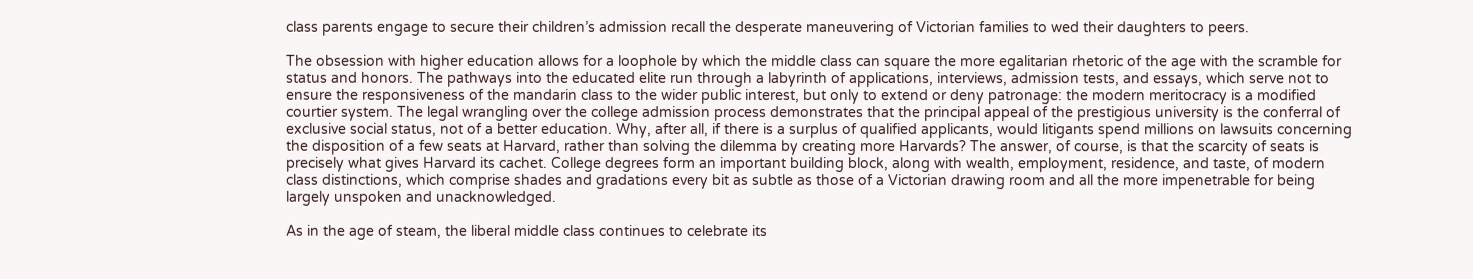class parents engage to secure their children’s admission recall the desperate maneuvering of Victorian families to wed their daughters to peers.

The obsession with higher education allows for a loophole by which the middle class can square the more egalitarian rhetoric of the age with the scramble for status and honors. The pathways into the educated elite run through a labyrinth of applications, interviews, admission tests, and essays, which serve not to ensure the responsiveness of the mandarin class to the wider public interest, but only to extend or deny patronage: the modern meritocracy is a modified courtier system. The legal wrangling over the college admission process demonstrates that the principal appeal of the prestigious university is the conferral of exclusive social status, not of a better education. Why, after all, if there is a surplus of qualified applicants, would litigants spend millions on lawsuits concerning the disposition of a few seats at Harvard, rather than solving the dilemma by creating more Harvards? The answer, of course, is that the scarcity of seats is precisely what gives Harvard its cachet. College degrees form an important building block, along with wealth, employment, residence, and taste, of modern class distinctions, which comprise shades and gradations every bit as subtle as those of a Victorian drawing room and all the more impenetrable for being largely unspoken and unacknowledged.

As in the age of steam, the liberal middle class continues to celebrate its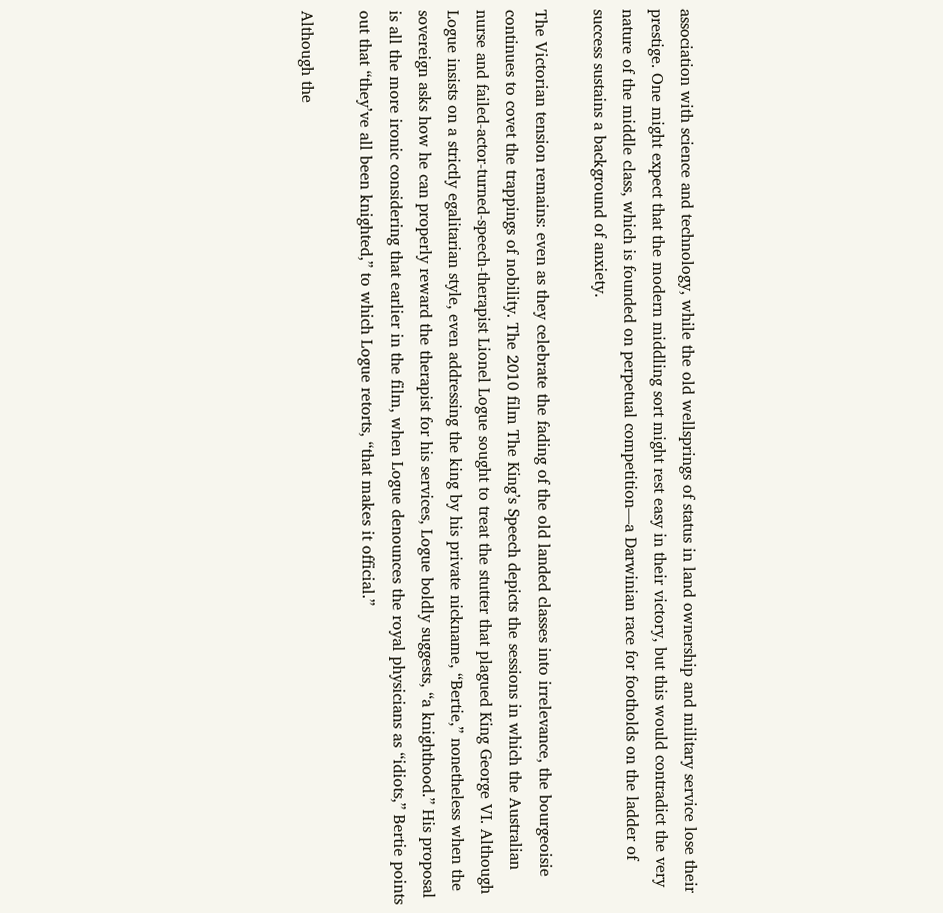association with science and technology, while the old wellsprings of status in land ownership and military service lose their prestige. One might expect that the modern middling sort might rest easy in their victory, but this would contradict the very nature of the middle class, which is founded on perpetual competition—a Darwinian race for footholds on the ladder of success sustains a background of anxiety.

The Victorian tension remains: even as they celebrate the fading of the old landed classes into irrelevance, the bourgeoisie continues to covet the trappings of nobility. The 2010 film The King’s Speech depicts the sessions in which the Australian nurse and failed-actor-turned-speech-therapist Lionel Logue sought to treat the stutter that plagued King George VI. Although Logue insists on a strictly egalitarian style, even addressing the king by his private nickname, “Bertie,” nonetheless when the sovereign asks how he can properly reward the therapist for his services, Logue boldly suggests, “a knighthood.” His proposal is all the more ironic considering that earlier in the film, when Logue denounces the royal physicians as “idiots,” Bertie points out that “they’ve all been knighted,” to which Logue retorts, “that makes it official.”

Although the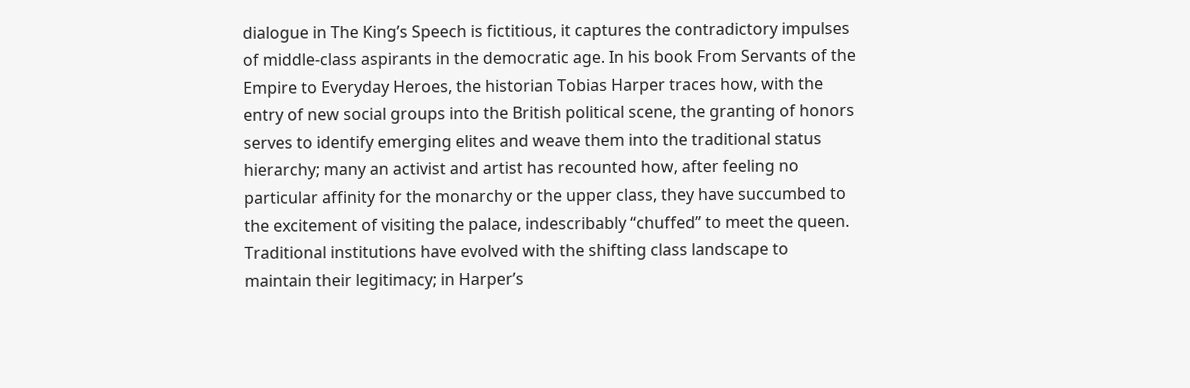dialogue in The King’s Speech is fictitious, it captures the contradictory impulses of middle-class aspirants in the democratic age. In his book From Servants of the Empire to Everyday Heroes, the historian Tobias Harper traces how, with the entry of new social groups into the British political scene, the granting of honors serves to identify emerging elites and weave them into the traditional status hierarchy; many an activist and artist has recounted how, after feeling no particular affinity for the monarchy or the upper class, they have succumbed to the excitement of visiting the palace, indescribably “chuffed” to meet the queen. Traditional institutions have evolved with the shifting class landscape to maintain their legitimacy; in Harper’s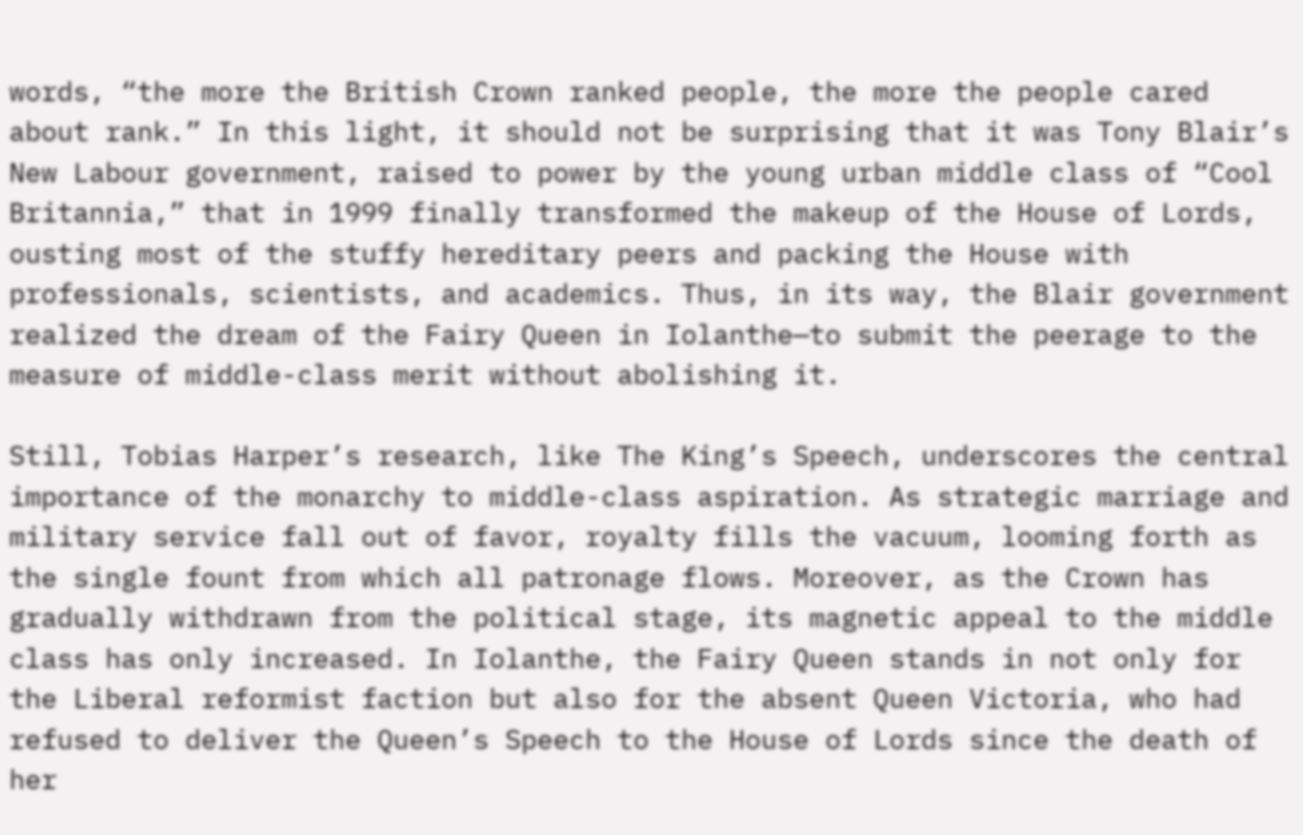words, “the more the British Crown ranked people, the more the people cared about rank.” In this light, it should not be surprising that it was Tony Blair’s New Labour government, raised to power by the young urban middle class of “Cool Britannia,” that in 1999 finally transformed the makeup of the House of Lords, ousting most of the stuffy hereditary peers and packing the House with professionals, scientists, and academics. Thus, in its way, the Blair government realized the dream of the Fairy Queen in Iolanthe—to submit the peerage to the measure of middle-class merit without abolishing it.

Still, Tobias Harper’s research, like The King’s Speech, underscores the central importance of the monarchy to middle-class aspiration. As strategic marriage and military service fall out of favor, royalty fills the vacuum, looming forth as the single fount from which all patronage flows. Moreover, as the Crown has gradually withdrawn from the political stage, its magnetic appeal to the middle class has only increased. In Iolanthe, the Fairy Queen stands in not only for the Liberal reformist faction but also for the absent Queen Victoria, who had refused to deliver the Queen’s Speech to the House of Lords since the death of her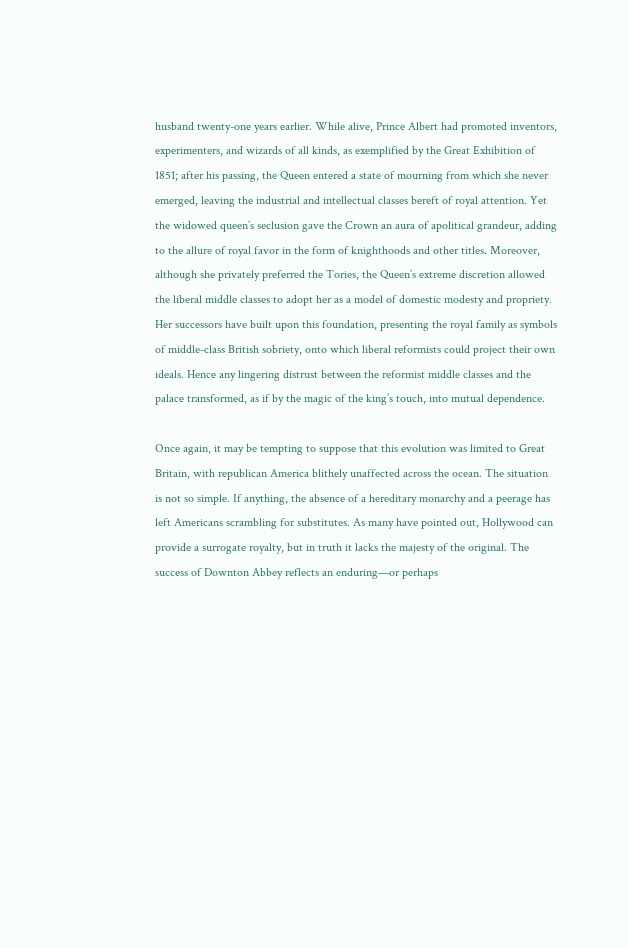husband twenty-one years earlier. While alive, Prince Albert had promoted inventors, experimenters, and wizards of all kinds, as exemplified by the Great Exhibition of 1851; after his passing, the Queen entered a state of mourning from which she never emerged, leaving the industrial and intellectual classes bereft of royal attention. Yet the widowed queen’s seclusion gave the Crown an aura of apolitical grandeur, adding to the allure of royal favor in the form of knighthoods and other titles. Moreover, although she privately preferred the Tories, the Queen’s extreme discretion allowed the liberal middle classes to adopt her as a model of domestic modesty and propriety. Her successors have built upon this foundation, presenting the royal family as symbols of middle-class British sobriety, onto which liberal reformists could project their own ideals. Hence any lingering distrust between the reformist middle classes and the palace transformed, as if by the magic of the king’s touch, into mutual dependence.

Once again, it may be tempting to suppose that this evolution was limited to Great Britain, with republican America blithely unaffected across the ocean. The situation is not so simple. If anything, the absence of a hereditary monarchy and a peerage has left Americans scrambling for substitutes. As many have pointed out, Hollywood can provide a surrogate royalty, but in truth it lacks the majesty of the original. The success of Downton Abbey reflects an enduring—or perhaps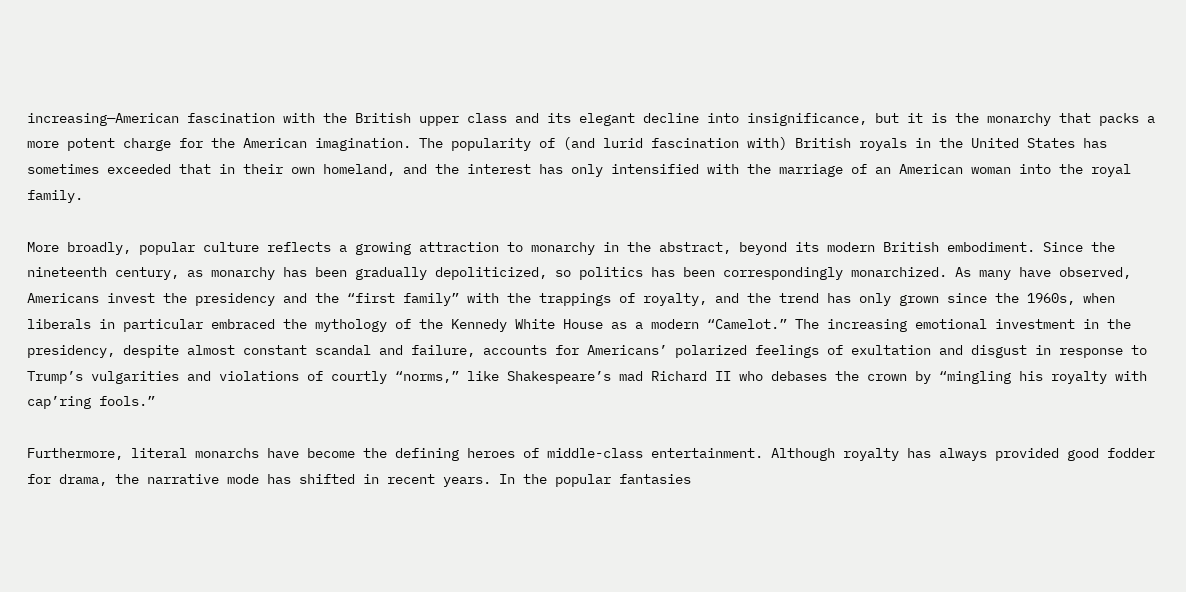increasing—American fascination with the British upper class and its elegant decline into insignificance, but it is the monarchy that packs a more potent charge for the American imagination. The popularity of (and lurid fascination with) British royals in the United States has sometimes exceeded that in their own homeland, and the interest has only intensified with the marriage of an American woman into the royal family.

More broadly, popular culture reflects a growing attraction to monarchy in the abstract, beyond its modern British embodiment. Since the nineteenth century, as monarchy has been gradually depoliticized, so politics has been correspondingly monarchized. As many have observed, Americans invest the presidency and the “first family” with the trappings of royalty, and the trend has only grown since the 1960s, when liberals in particular embraced the mythology of the Kennedy White House as a modern “Camelot.” The increasing emotional investment in the presidency, despite almost constant scandal and failure, accounts for Americans’ polarized feelings of exultation and disgust in response to Trump’s vulgarities and violations of courtly “norms,” like Shakespeare’s mad Richard II who debases the crown by “mingling his royalty with cap’ring fools.”

Furthermore, literal monarchs have become the defining heroes of middle-class entertainment. Although royalty has always provided good fodder for drama, the narrative mode has shifted in recent years. In the popular fantasies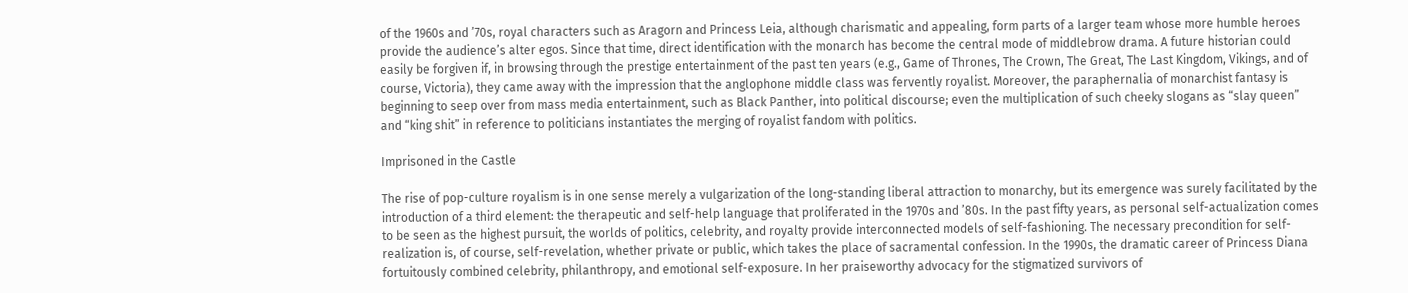of the 1960s and ’70s, royal characters such as Aragorn and Princess Leia, although charismatic and appealing, form parts of a larger team whose more humble heroes provide the audience’s alter egos. Since that time, direct identification with the monarch has become the central mode of middlebrow drama. A future historian could easily be forgiven if, in browsing through the prestige entertainment of the past ten years (e.g., Game of Thrones, The Crown, The Great, The Last Kingdom, Vikings, and of course, Victoria), they came away with the impression that the anglophone middle class was fervently royalist. Moreover, the paraphernalia of monarchist fantasy is beginning to seep over from mass media entertainment, such as Black Panther, into political discourse; even the multiplication of such cheeky slogans as “slay queen” and “king shit” in reference to politicians instantiates the merging of royalist fandom with politics.

Imprisoned in the Castle

The rise of pop-culture royalism is in one sense merely a vulgarization of the long-standing liberal attraction to monarchy, but its emergence was surely facilitated by the introduction of a third element: the therapeutic and self-help language that proliferated in the 1970s and ’80s. In the past fifty years, as personal self-actualization comes to be seen as the highest pursuit, the worlds of politics, celebrity, and royalty provide interconnected models of self-fashioning. The necessary precondition for self-realization is, of course, self-revelation, whether private or public, which takes the place of sacramental confession. In the 1990s, the dramatic career of Princess Diana fortuitously combined celebrity, philanthropy, and emotional self-exposure. In her praiseworthy advocacy for the stigmatized survivors of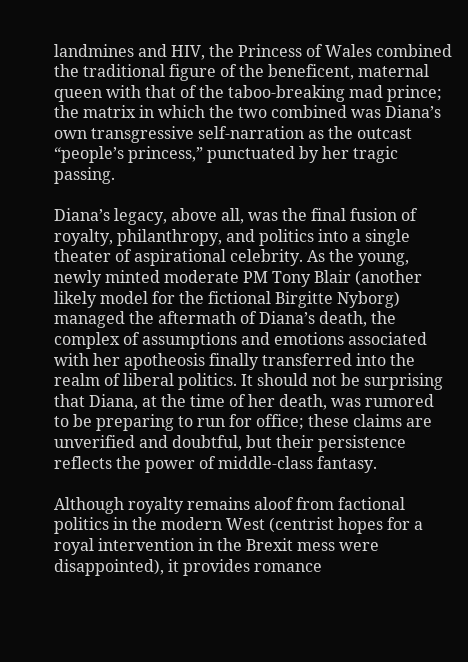landmines and HIV, the Princess of Wales combined the traditional figure of the beneficent, maternal queen with that of the taboo-breaking mad prince; the matrix in which the two combined was Diana’s own transgressive self-narration as the outcast “people’s princess,” punctuated by her tragic passing.

Diana’s legacy, above all, was the final fusion of royalty, philanthropy, and politics into a single theater of aspirational celebrity. As the young, newly minted moderate PM Tony Blair (another likely model for the fictional Birgitte Nyborg) managed the aftermath of Diana’s death, the complex of assumptions and emotions associated with her apotheosis finally transferred into the realm of liberal politics. It should not be surprising that Diana, at the time of her death, was rumored to be preparing to run for office; these claims are unverified and doubtful, but their persistence reflects the power of middle-class fantasy.

Although royalty remains aloof from factional politics in the modern West (centrist hopes for a royal intervention in the Brexit mess were disappointed), it provides romance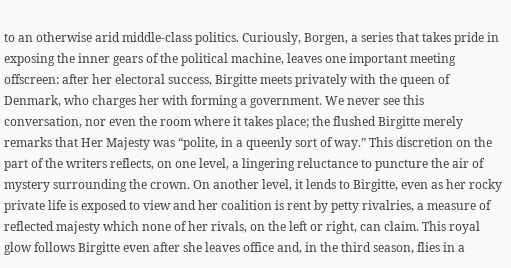to an otherwise arid middle-class politics. Curiously, Borgen, a series that takes pride in exposing the inner gears of the political machine, leaves one important meeting offscreen: after her electoral success, Birgitte meets privately with the queen of Denmark, who charges her with forming a government. We never see this conversation, nor even the room where it takes place; the flushed Birgitte merely remarks that Her Majesty was “polite, in a queenly sort of way.” This discretion on the part of the writers reflects, on one level, a lingering reluctance to puncture the air of mystery surrounding the crown. On another level, it lends to Birgitte, even as her rocky private life is exposed to view and her coalition is rent by petty rivalries, a measure of reflected majesty which none of her rivals, on the left or right, can claim. This royal glow follows Birgitte even after she leaves office and, in the third season, flies in a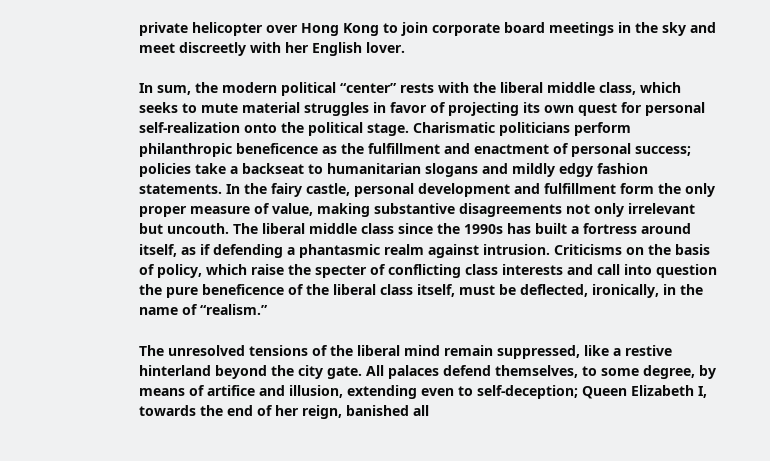private helicopter over Hong Kong to join corporate board meetings in the sky and meet discreetly with her English lover.

In sum, the modern political “center” rests with the liberal middle class, which seeks to mute material struggles in favor of projecting its own quest for personal self-realization onto the political stage. Charismatic politicians perform philanthropic beneficence as the fulfillment and enactment of personal success; policies take a backseat to humanitarian slogans and mildly edgy fashion statements. In the fairy castle, personal development and fulfillment form the only proper measure of value, making substantive disagreements not only irrelevant but uncouth. The liberal middle class since the 1990s has built a fortress around itself, as if defending a phantasmic realm against intrusion. Criticisms on the basis of policy, which raise the specter of conflicting class interests and call into question the pure beneficence of the liberal class itself, must be deflected, ironically, in the name of “realism.”

The unresolved tensions of the liberal mind remain suppressed, like a restive hinterland beyond the city gate. All palaces defend themselves, to some degree, by means of artifice and illusion, extending even to self-deception; Queen Elizabeth I, towards the end of her reign, banished all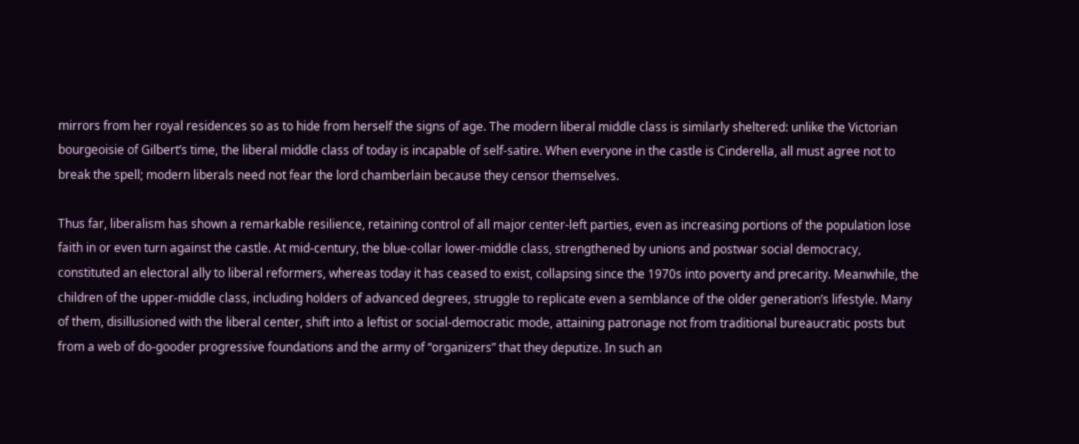mirrors from her royal residences so as to hide from herself the signs of age. The modern liberal middle class is similarly sheltered: unlike the Victorian bourgeoisie of Gilbert’s time, the liberal middle class of today is incapable of self-satire. When everyone in the castle is Cinderella, all must agree not to break the spell; modern liberals need not fear the lord chamberlain because they censor themselves.

Thus far, liberalism has shown a remarkable resilience, retaining control of all major center-left parties, even as increasing portions of the population lose faith in or even turn against the castle. At mid-century, the blue-collar lower-middle class, strengthened by unions and postwar social democracy, constituted an electoral ally to liberal reformers, whereas today it has ceased to exist, collapsing since the 1970s into poverty and precarity. Meanwhile, the children of the upper-middle class, including holders of advanced degrees, struggle to replicate even a semblance of the older generation’s lifestyle. Many of them, disillusioned with the liberal center, shift into a leftist or social-democratic mode, attaining patronage not from traditional bureaucratic posts but from a web of do-gooder progressive foundations and the army of “organizers” that they deputize. In such an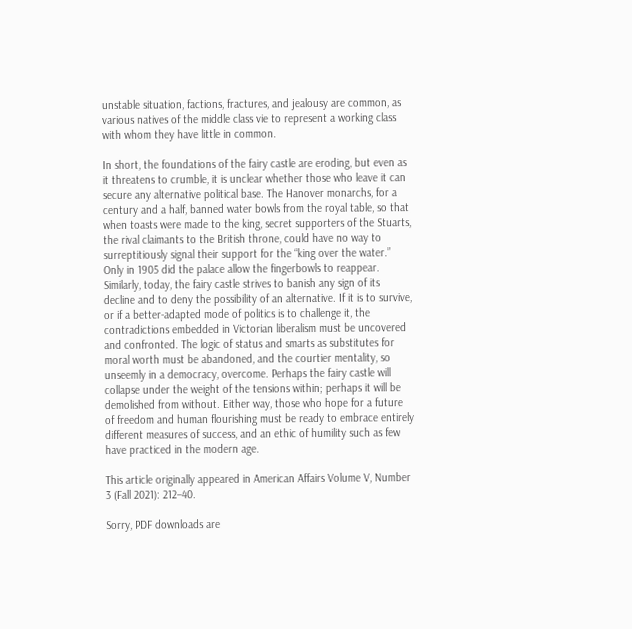unstable situation, factions, fractures, and jealousy are common, as various natives of the middle class vie to represent a working class with whom they have little in common.

In short, the foundations of the fairy castle are eroding, but even as it threatens to crumble, it is unclear whether those who leave it can secure any alternative political base. The Hanover monarchs, for a century and a half, banned water bowls from the royal table, so that when toasts were made to the king, secret supporters of the Stuarts, the rival claimants to the British throne, could have no way to surreptitiously signal their support for the “king over the water.” Only in 1905 did the palace allow the fingerbowls to reappear. Similarly, today, the fairy castle strives to banish any sign of its decline and to deny the possibility of an alternative. If it is to survive, or if a better-adapted mode of politics is to challenge it, the contradictions embedded in Victorian liberalism must be uncovered and confronted. The logic of status and smarts as substitutes for moral worth must be abandoned, and the courtier mentality, so unseemly in a democracy, overcome. Perhaps the fairy castle will collapse under the weight of the tensions within; perhaps it will be demolished from without. Either way, those who hope for a future of freedom and human flourishing must be ready to embrace entirely different measures of success, and an ethic of humility such as few have practiced in the modern age.

This article originally appeared in American Affairs Volume V, Number 3 (Fall 2021): 212–40.

Sorry, PDF downloads are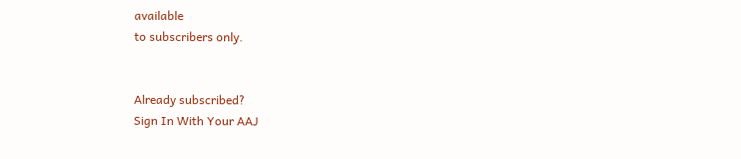available
to subscribers only.


Already subscribed?
Sign In With Your AAJ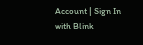Account | Sign In with Blink